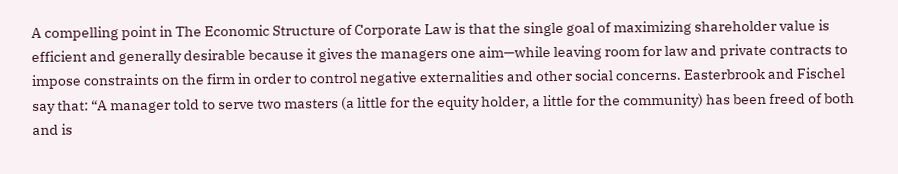A compelling point in The Economic Structure of Corporate Law is that the single goal of maximizing shareholder value is efficient and generally desirable because it gives the managers one aim—while leaving room for law and private contracts to impose constraints on the firm in order to control negative externalities and other social concerns. Easterbrook and Fischel say that: “A manager told to serve two masters (a little for the equity holder, a little for the community) has been freed of both and is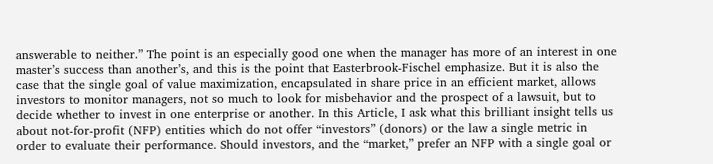answerable to neither.” The point is an especially good one when the manager has more of an interest in one master’s success than another’s, and this is the point that Easterbrook-Fischel emphasize. But it is also the case that the single goal of value maximization, encapsulated in share price in an efficient market, allows investors to monitor managers, not so much to look for misbehavior and the prospect of a lawsuit, but to decide whether to invest in one enterprise or another. In this Article, I ask what this brilliant insight tells us about not-for-profit (NFP) entities which do not offer “investors” (donors) or the law a single metric in order to evaluate their performance. Should investors, and the “market,” prefer an NFP with a single goal or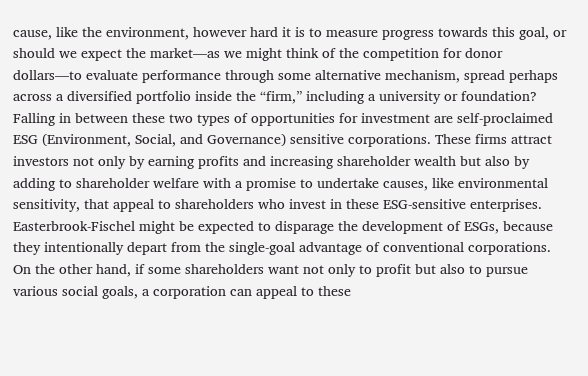cause, like the environment, however hard it is to measure progress towards this goal, or should we expect the market—as we might think of the competition for donor dollars—to evaluate performance through some alternative mechanism, spread perhaps across a diversified portfolio inside the “firm,” including a university or foundation? Falling in between these two types of opportunities for investment are self-proclaimed ESG (Environment, Social, and Governance) sensitive corporations. These firms attract investors not only by earning profits and increasing shareholder wealth but also by adding to shareholder welfare with a promise to undertake causes, like environmental sensitivity, that appeal to shareholders who invest in these ESG-sensitive enterprises. Easterbrook-Fischel might be expected to disparage the development of ESGs, because they intentionally depart from the single-goal advantage of conventional corporations. On the other hand, if some shareholders want not only to profit but also to pursue various social goals, a corporation can appeal to these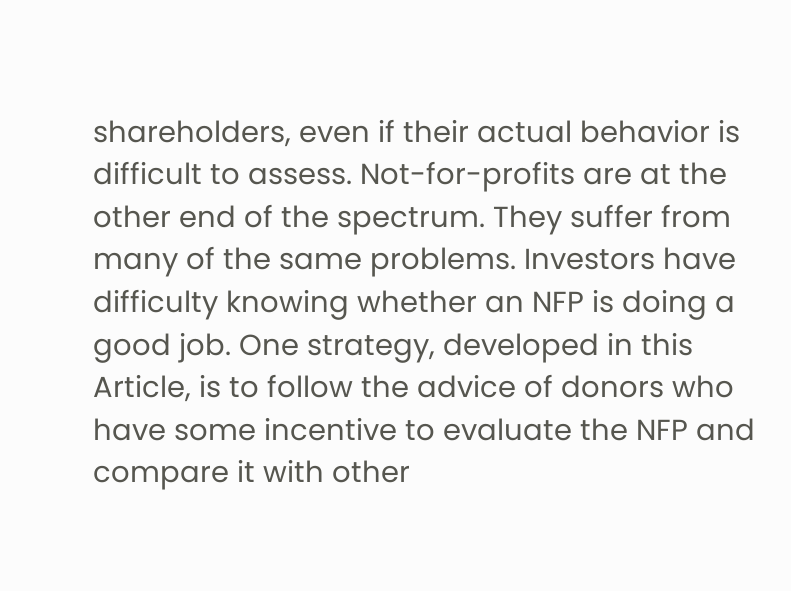shareholders, even if their actual behavior is difficult to assess. Not-for-profits are at the other end of the spectrum. They suffer from many of the same problems. Investors have difficulty knowing whether an NFP is doing a good job. One strategy, developed in this Article, is to follow the advice of donors who have some incentive to evaluate the NFP and compare it with other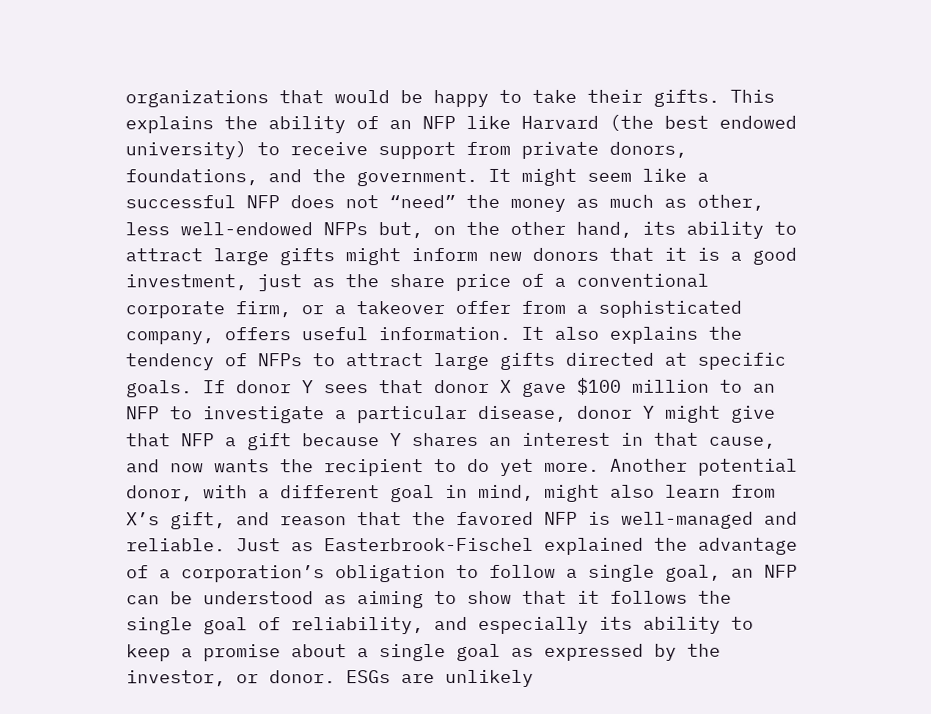organizations that would be happy to take their gifts. This explains the ability of an NFP like Harvard (the best endowed university) to receive support from private donors, foundations, and the government. It might seem like a successful NFP does not “need” the money as much as other, less well-endowed NFPs but, on the other hand, its ability to attract large gifts might inform new donors that it is a good investment, just as the share price of a conventional corporate firm, or a takeover offer from a sophisticated company, offers useful information. It also explains the tendency of NFPs to attract large gifts directed at specific goals. If donor Y sees that donor X gave $100 million to an NFP to investigate a particular disease, donor Y might give that NFP a gift because Y shares an interest in that cause, and now wants the recipient to do yet more. Another potential donor, with a different goal in mind, might also learn from X’s gift, and reason that the favored NFP is well-managed and reliable. Just as Easterbrook-Fischel explained the advantage of a corporation’s obligation to follow a single goal, an NFP can be understood as aiming to show that it follows the single goal of reliability, and especially its ability to keep a promise about a single goal as expressed by the investor, or donor. ESGs are unlikely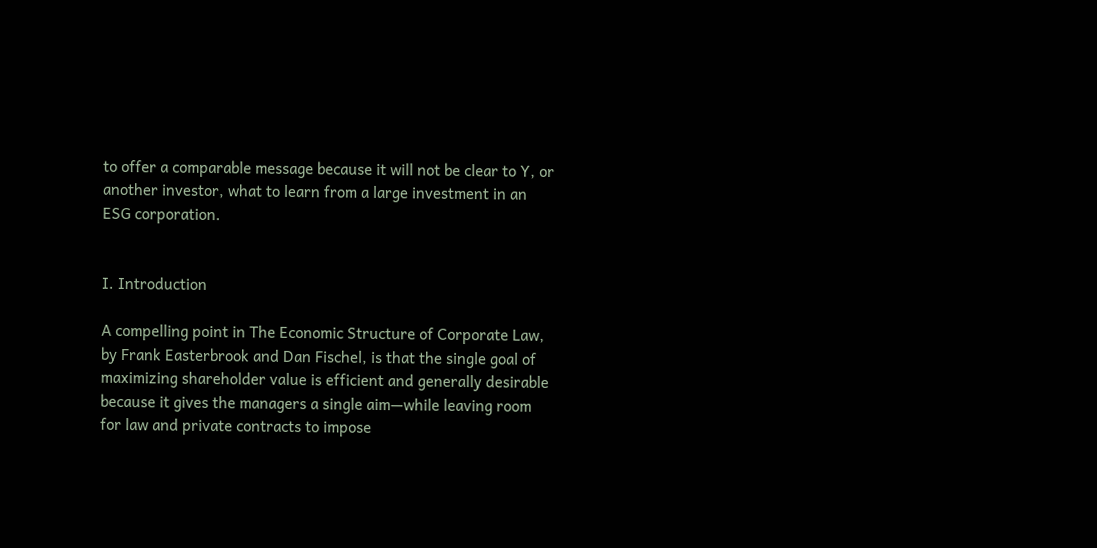to offer a comparable message because it will not be clear to Y, or another investor, what to learn from a large investment in an ESG corporation.


I. Introduction

A compelling point in The Economic Structure of Corporate Law, by Frank Easterbrook and Dan Fischel, is that the single goal of maximizing shareholder value is efficient and generally desirable because it gives the managers a single aim—while leaving room for law and private contracts to impose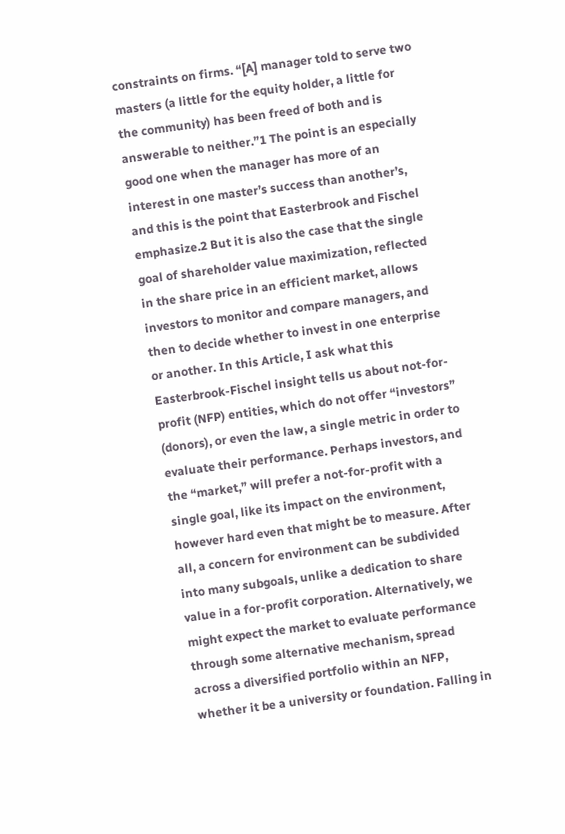constraints on firms. “[A] manager told to serve two masters (a little for the equity holder, a little for the community) has been freed of both and is answerable to neither.”1 The point is an especially good one when the manager has more of an interest in one master’s success than another’s, and this is the point that Easterbrook and Fischel emphasize.2 But it is also the case that the single goal of shareholder value maximization, reflected in the share price in an efficient market, allows investors to monitor and compare managers, and then to decide whether to invest in one enterprise or another. In this Article, I ask what this Easterbrook-Fischel insight tells us about not-for-profit (NFP) entities, which do not offer “investors” (donors), or even the law, a single metric in order to evaluate their performance. Perhaps investors, and the “market,” will prefer a not-for-profit with a single goal, like its impact on the environment, however hard even that might be to measure. After all, a concern for environment can be subdivided into many subgoals, unlike a dedication to share value in a for-profit corporation. Alternatively, we might expect the market to evaluate performance through some alternative mechanism, spread across a diversified portfolio within an NFP, whether it be a university or foundation. Falling in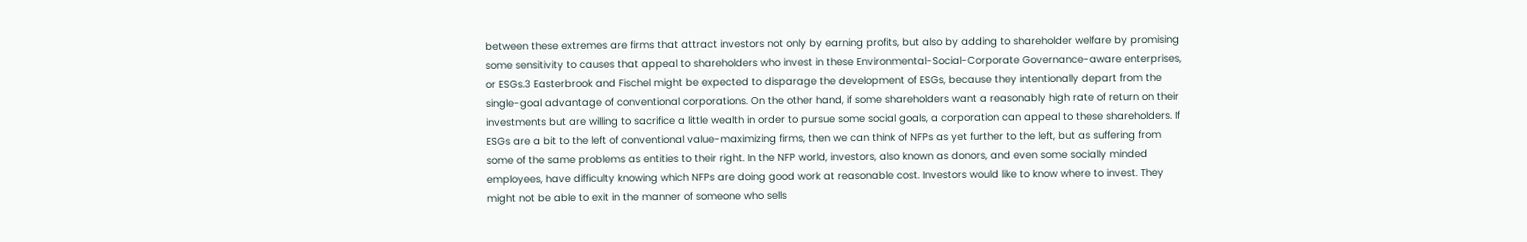between these extremes are firms that attract investors not only by earning profits, but also by adding to shareholder welfare by promising some sensitivity to causes that appeal to shareholders who invest in these Environmental-Social-Corporate Governance-aware enterprises, or ESGs.3 Easterbrook and Fischel might be expected to disparage the development of ESGs, because they intentionally depart from the single-goal advantage of conventional corporations. On the other hand, if some shareholders want a reasonably high rate of return on their investments but are willing to sacrifice a little wealth in order to pursue some social goals, a corporation can appeal to these shareholders. If ESGs are a bit to the left of conventional value-maximizing firms, then we can think of NFPs as yet further to the left, but as suffering from some of the same problems as entities to their right. In the NFP world, investors, also known as donors, and even some socially minded employees, have difficulty knowing which NFPs are doing good work at reasonable cost. Investors would like to know where to invest. They might not be able to exit in the manner of someone who sells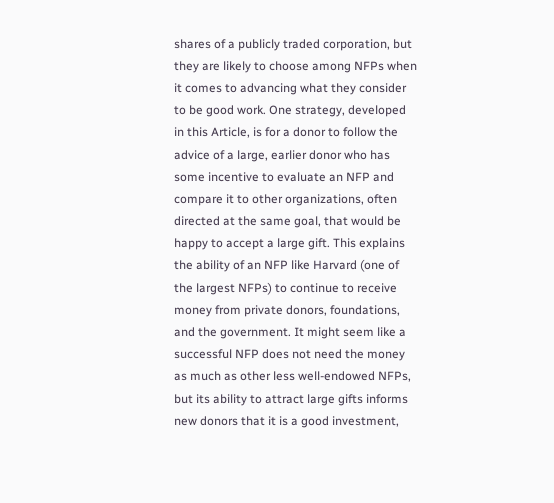shares of a publicly traded corporation, but they are likely to choose among NFPs when it comes to advancing what they consider to be good work. One strategy, developed in this Article, is for a donor to follow the advice of a large, earlier donor who has some incentive to evaluate an NFP and compare it to other organizations, often directed at the same goal, that would be happy to accept a large gift. This explains the ability of an NFP like Harvard (one of the largest NFPs) to continue to receive money from private donors, foundations, and the government. It might seem like a successful NFP does not need the money as much as other less well-endowed NFPs, but its ability to attract large gifts informs new donors that it is a good investment,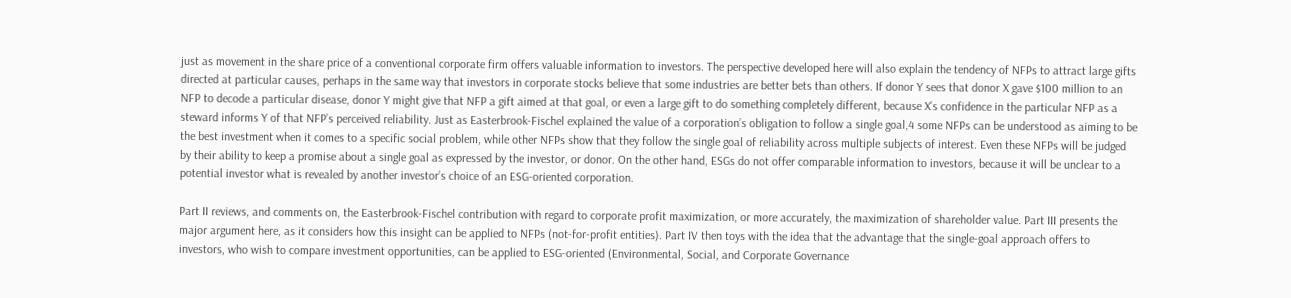just as movement in the share price of a conventional corporate firm offers valuable information to investors. The perspective developed here will also explain the tendency of NFPs to attract large gifts directed at particular causes, perhaps in the same way that investors in corporate stocks believe that some industries are better bets than others. If donor Y sees that donor X gave $100 million to an NFP to decode a particular disease, donor Y might give that NFP a gift aimed at that goal, or even a large gift to do something completely different, because X’s confidence in the particular NFP as a steward informs Y of that NFP’s perceived reliability. Just as Easterbrook-Fischel explained the value of a corporation’s obligation to follow a single goal,4 some NFPs can be understood as aiming to be the best investment when it comes to a specific social problem, while other NFPs show that they follow the single goal of reliability across multiple subjects of interest. Even these NFPs will be judged by their ability to keep a promise about a single goal as expressed by the investor, or donor. On the other hand, ESGs do not offer comparable information to investors, because it will be unclear to a potential investor what is revealed by another investor’s choice of an ESG-oriented corporation.

Part II reviews, and comments on, the Easterbrook-Fischel contribution with regard to corporate profit maximization, or more accurately, the maximization of shareholder value. Part III presents the major argument here, as it considers how this insight can be applied to NFPs (not-for-profit entities). Part IV then toys with the idea that the advantage that the single-goal approach offers to investors, who wish to compare investment opportunities, can be applied to ESG-oriented (Environmental, Social, and Corporate Governance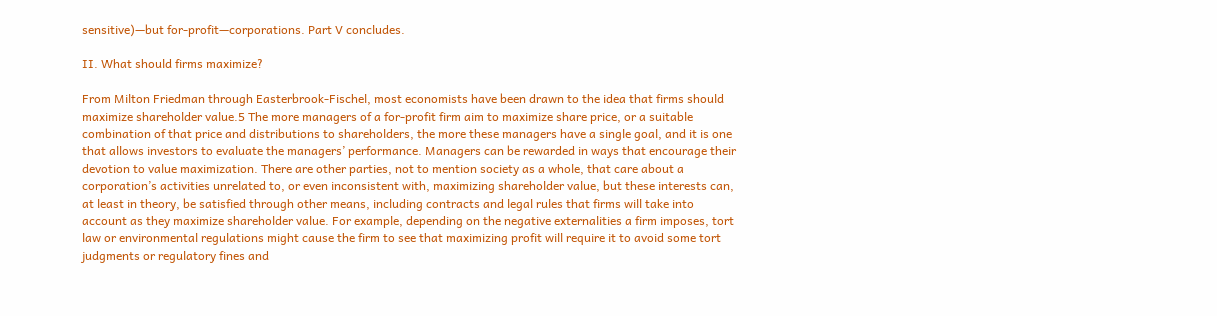sensitive)—but for-profit—corporations. Part V concludes.

II. What should firms maximize?

From Milton Friedman through Easterbrook-Fischel, most economists have been drawn to the idea that firms should maximize shareholder value.5 The more managers of a for-profit firm aim to maximize share price, or a suitable combination of that price and distributions to shareholders, the more these managers have a single goal, and it is one that allows investors to evaluate the managers’ performance. Managers can be rewarded in ways that encourage their devotion to value maximization. There are other parties, not to mention society as a whole, that care about a corporation’s activities unrelated to, or even inconsistent with, maximizing shareholder value, but these interests can, at least in theory, be satisfied through other means, including contracts and legal rules that firms will take into account as they maximize shareholder value. For example, depending on the negative externalities a firm imposes, tort law or environmental regulations might cause the firm to see that maximizing profit will require it to avoid some tort judgments or regulatory fines and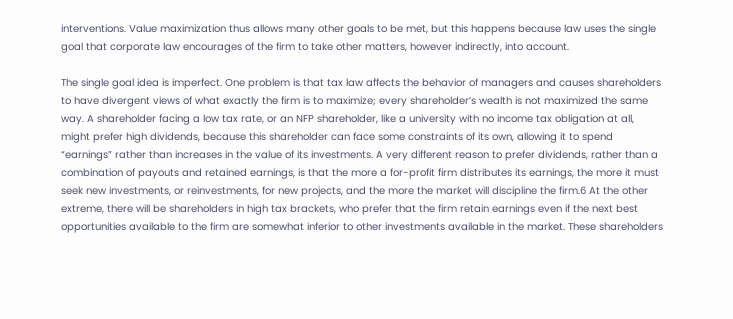interventions. Value maximization thus allows many other goals to be met, but this happens because law uses the single goal that corporate law encourages of the firm to take other matters, however indirectly, into account.

The single goal idea is imperfect. One problem is that tax law affects the behavior of managers and causes shareholders to have divergent views of what exactly the firm is to maximize; every shareholder’s wealth is not maximized the same way. A shareholder facing a low tax rate, or an NFP shareholder, like a university with no income tax obligation at all, might prefer high dividends, because this shareholder can face some constraints of its own, allowing it to spend “earnings” rather than increases in the value of its investments. A very different reason to prefer dividends, rather than a combination of payouts and retained earnings, is that the more a for-profit firm distributes its earnings, the more it must seek new investments, or reinvestments, for new projects, and the more the market will discipline the firm.6 At the other extreme, there will be shareholders in high tax brackets, who prefer that the firm retain earnings even if the next best opportunities available to the firm are somewhat inferior to other investments available in the market. These shareholders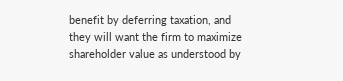benefit by deferring taxation, and they will want the firm to maximize shareholder value as understood by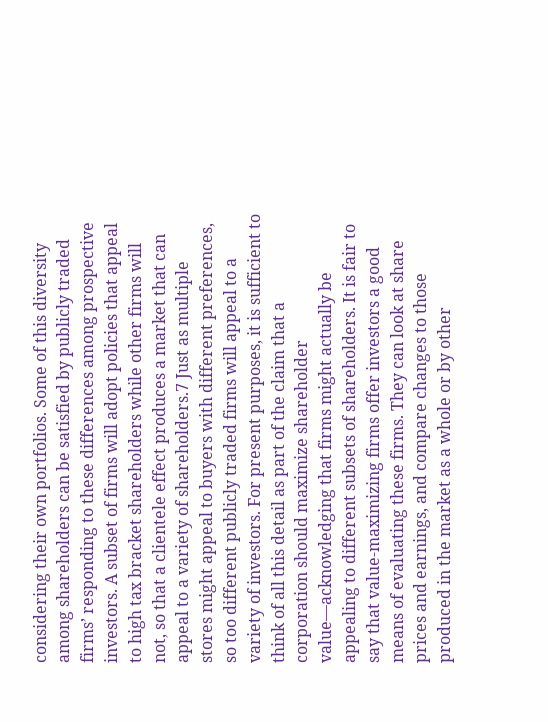considering their own portfolios. Some of this diversity among shareholders can be satisfied by publicly traded firms’ responding to these differences among prospective investors. A subset of firms will adopt policies that appeal to high tax bracket shareholders while other firms will not, so that a clientele effect produces a market that can appeal to a variety of shareholders.7 Just as multiple stores might appeal to buyers with different preferences, so too different publicly traded firms will appeal to a variety of investors. For present purposes, it is sufficient to think of all this detail as part of the claim that a corporation should maximize shareholder value—acknowledging that firms might actually be appealing to different subsets of shareholders. It is fair to say that value-maximizing firms offer investors a good means of evaluating these firms. They can look at share prices and earnings, and compare changes to those produced in the market as a whole or by other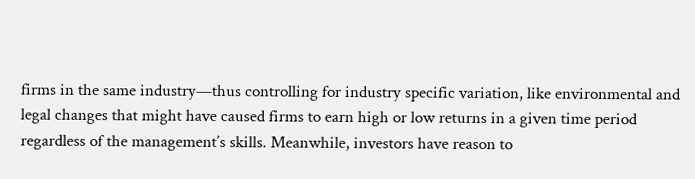firms in the same industry—thus controlling for industry specific variation, like environmental and legal changes that might have caused firms to earn high or low returns in a given time period regardless of the management’s skills. Meanwhile, investors have reason to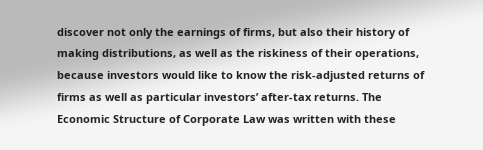discover not only the earnings of firms, but also their history of making distributions, as well as the riskiness of their operations, because investors would like to know the risk-adjusted returns of firms as well as particular investors’ after-tax returns. The Economic Structure of Corporate Law was written with these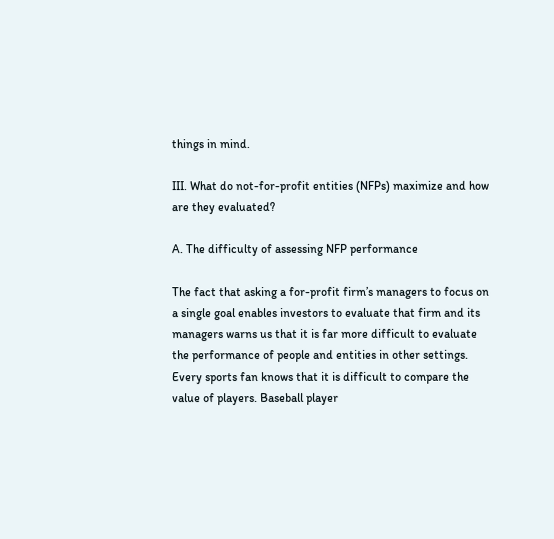things in mind.

III. What do not-for-profit entities (NFPs) maximize and how are they evaluated?

A. The difficulty of assessing NFP performance

The fact that asking a for-profit firm’s managers to focus on a single goal enables investors to evaluate that firm and its managers warns us that it is far more difficult to evaluate the performance of people and entities in other settings. Every sports fan knows that it is difficult to compare the value of players. Baseball player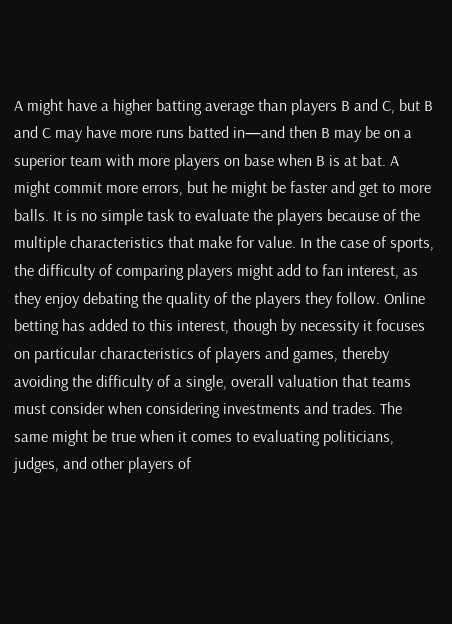A might have a higher batting average than players B and C, but B and C may have more runs batted in—and then B may be on a superior team with more players on base when B is at bat. A might commit more errors, but he might be faster and get to more balls. It is no simple task to evaluate the players because of the multiple characteristics that make for value. In the case of sports, the difficulty of comparing players might add to fan interest, as they enjoy debating the quality of the players they follow. Online betting has added to this interest, though by necessity it focuses on particular characteristics of players and games, thereby avoiding the difficulty of a single, overall valuation that teams must consider when considering investments and trades. The same might be true when it comes to evaluating politicians, judges, and other players of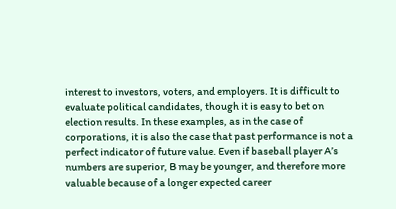interest to investors, voters, and employers. It is difficult to evaluate political candidates, though it is easy to bet on election results. In these examples, as in the case of corporations, it is also the case that past performance is not a perfect indicator of future value. Even if baseball player A’s numbers are superior, B may be younger, and therefore more valuable because of a longer expected career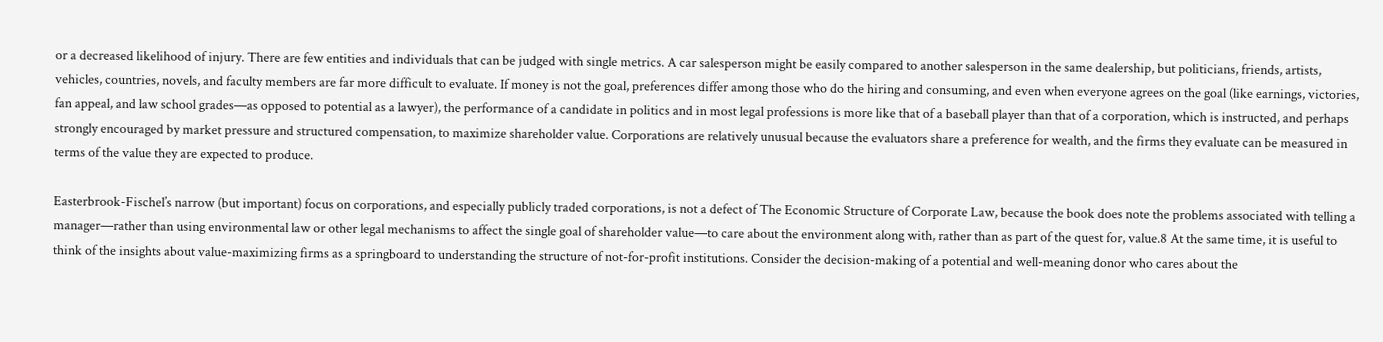or a decreased likelihood of injury. There are few entities and individuals that can be judged with single metrics. A car salesperson might be easily compared to another salesperson in the same dealership, but politicians, friends, artists, vehicles, countries, novels, and faculty members are far more difficult to evaluate. If money is not the goal, preferences differ among those who do the hiring and consuming, and even when everyone agrees on the goal (like earnings, victories, fan appeal, and law school grades—as opposed to potential as a lawyer), the performance of a candidate in politics and in most legal professions is more like that of a baseball player than that of a corporation, which is instructed, and perhaps strongly encouraged by market pressure and structured compensation, to maximize shareholder value. Corporations are relatively unusual because the evaluators share a preference for wealth, and the firms they evaluate can be measured in terms of the value they are expected to produce.

Easterbrook-Fischel’s narrow (but important) focus on corporations, and especially publicly traded corporations, is not a defect of The Economic Structure of Corporate Law, because the book does note the problems associated with telling a manager—rather than using environmental law or other legal mechanisms to affect the single goal of shareholder value—to care about the environment along with, rather than as part of the quest for, value.8 At the same time, it is useful to think of the insights about value-maximizing firms as a springboard to understanding the structure of not-for-profit institutions. Consider the decision-making of a potential and well-meaning donor who cares about the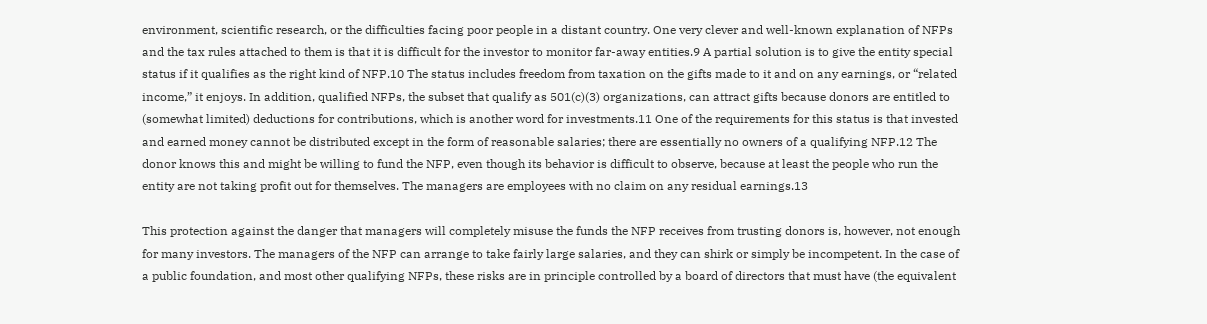environment, scientific research, or the difficulties facing poor people in a distant country. One very clever and well-known explanation of NFPs and the tax rules attached to them is that it is difficult for the investor to monitor far-away entities.9 A partial solution is to give the entity special status if it qualifies as the right kind of NFP.10 The status includes freedom from taxation on the gifts made to it and on any earnings, or “related income,” it enjoys. In addition, qualified NFPs, the subset that qualify as 501(c)(3) organizations, can attract gifts because donors are entitled to (somewhat limited) deductions for contributions, which is another word for investments.11 One of the requirements for this status is that invested and earned money cannot be distributed except in the form of reasonable salaries; there are essentially no owners of a qualifying NFP.12 The donor knows this and might be willing to fund the NFP, even though its behavior is difficult to observe, because at least the people who run the entity are not taking profit out for themselves. The managers are employees with no claim on any residual earnings.13

This protection against the danger that managers will completely misuse the funds the NFP receives from trusting donors is, however, not enough for many investors. The managers of the NFP can arrange to take fairly large salaries, and they can shirk or simply be incompetent. In the case of a public foundation, and most other qualifying NFPs, these risks are in principle controlled by a board of directors that must have (the equivalent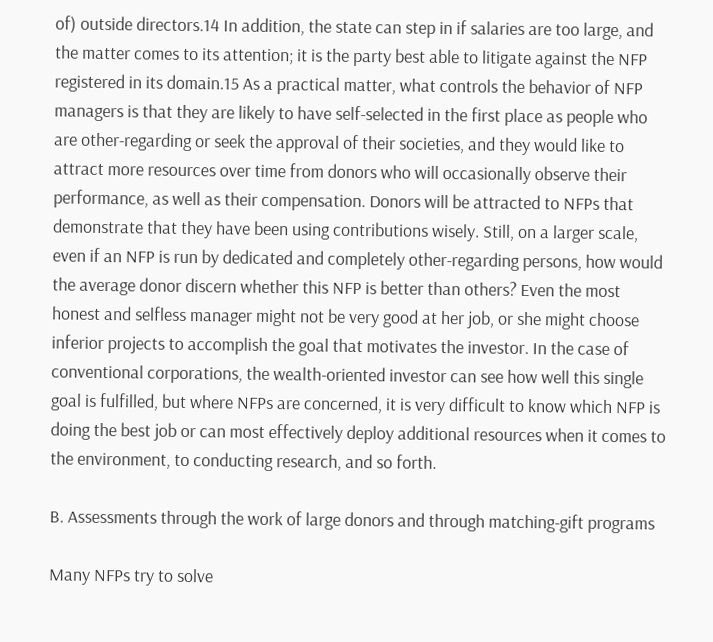of) outside directors.14 In addition, the state can step in if salaries are too large, and the matter comes to its attention; it is the party best able to litigate against the NFP registered in its domain.15 As a practical matter, what controls the behavior of NFP managers is that they are likely to have self-selected in the first place as people who are other-regarding or seek the approval of their societies, and they would like to attract more resources over time from donors who will occasionally observe their performance, as well as their compensation. Donors will be attracted to NFPs that demonstrate that they have been using contributions wisely. Still, on a larger scale, even if an NFP is run by dedicated and completely other-regarding persons, how would the average donor discern whether this NFP is better than others? Even the most honest and selfless manager might not be very good at her job, or she might choose inferior projects to accomplish the goal that motivates the investor. In the case of conventional corporations, the wealth-oriented investor can see how well this single goal is fulfilled, but where NFPs are concerned, it is very difficult to know which NFP is doing the best job or can most effectively deploy additional resources when it comes to the environment, to conducting research, and so forth.

B. Assessments through the work of large donors and through matching-gift programs

Many NFPs try to solve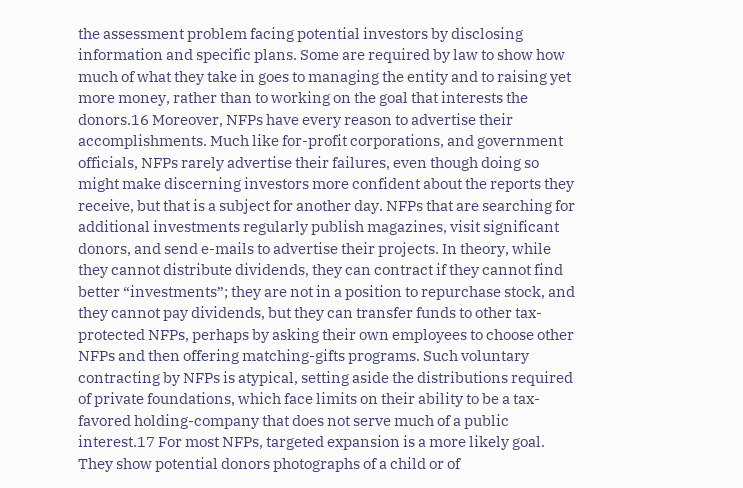the assessment problem facing potential investors by disclosing information and specific plans. Some are required by law to show how much of what they take in goes to managing the entity and to raising yet more money, rather than to working on the goal that interests the donors.16 Moreover, NFPs have every reason to advertise their accomplishments. Much like for-profit corporations, and government officials, NFPs rarely advertise their failures, even though doing so might make discerning investors more confident about the reports they receive, but that is a subject for another day. NFPs that are searching for additional investments regularly publish magazines, visit significant donors, and send e-mails to advertise their projects. In theory, while they cannot distribute dividends, they can contract if they cannot find better “investments”; they are not in a position to repurchase stock, and they cannot pay dividends, but they can transfer funds to other tax-protected NFPs, perhaps by asking their own employees to choose other NFPs and then offering matching-gifts programs. Such voluntary contracting by NFPs is atypical, setting aside the distributions required of private foundations, which face limits on their ability to be a tax-favored holding-company that does not serve much of a public interest.17 For most NFPs, targeted expansion is a more likely goal. They show potential donors photographs of a child or of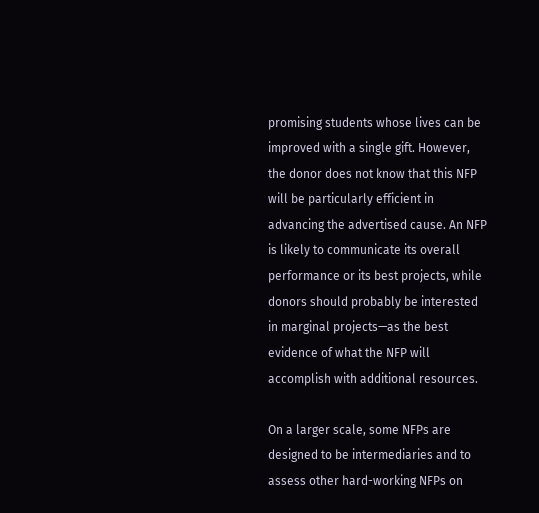promising students whose lives can be improved with a single gift. However, the donor does not know that this NFP will be particularly efficient in advancing the advertised cause. An NFP is likely to communicate its overall performance or its best projects, while donors should probably be interested in marginal projects—as the best evidence of what the NFP will accomplish with additional resources.

On a larger scale, some NFPs are designed to be intermediaries and to assess other hard-working NFPs on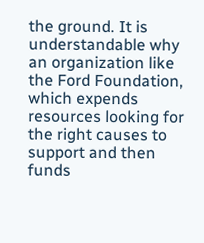the ground. It is understandable why an organization like the Ford Foundation, which expends resources looking for the right causes to support and then funds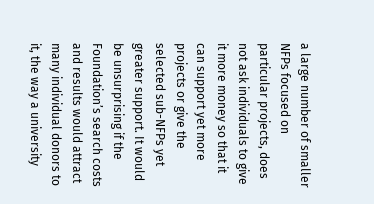a large number of smaller NFPs focused on particular projects, does not ask individuals to give it more money so that it can support yet more projects or give the selected sub-NFPs yet greater support. It would be unsurprising if the Foundation’s search costs and results would attract many individual donors to it, the way a university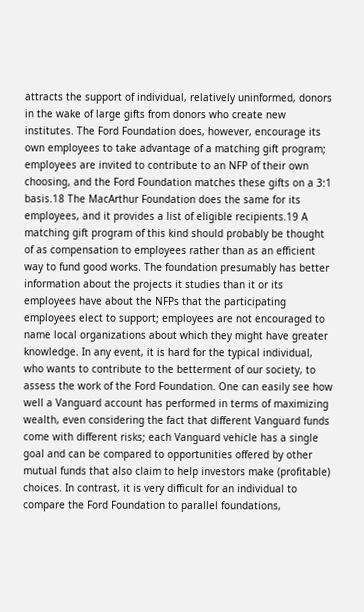attracts the support of individual, relatively uninformed, donors in the wake of large gifts from donors who create new institutes. The Ford Foundation does, however, encourage its own employees to take advantage of a matching gift program; employees are invited to contribute to an NFP of their own choosing, and the Ford Foundation matches these gifts on a 3:1 basis.18 The MacArthur Foundation does the same for its employees, and it provides a list of eligible recipients.19 A matching gift program of this kind should probably be thought of as compensation to employees rather than as an efficient way to fund good works. The foundation presumably has better information about the projects it studies than it or its employees have about the NFPs that the participating employees elect to support; employees are not encouraged to name local organizations about which they might have greater knowledge. In any event, it is hard for the typical individual, who wants to contribute to the betterment of our society, to assess the work of the Ford Foundation. One can easily see how well a Vanguard account has performed in terms of maximizing wealth, even considering the fact that different Vanguard funds come with different risks; each Vanguard vehicle has a single goal and can be compared to opportunities offered by other mutual funds that also claim to help investors make (profitable) choices. In contrast, it is very difficult for an individual to compare the Ford Foundation to parallel foundations,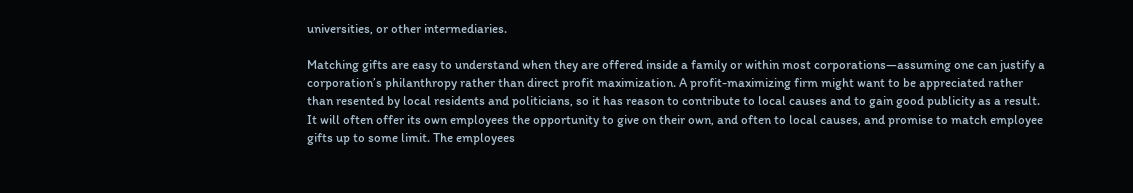universities, or other intermediaries.

Matching gifts are easy to understand when they are offered inside a family or within most corporations—assuming one can justify a corporation’s philanthropy rather than direct profit maximization. A profit-maximizing firm might want to be appreciated rather than resented by local residents and politicians, so it has reason to contribute to local causes and to gain good publicity as a result. It will often offer its own employees the opportunity to give on their own, and often to local causes, and promise to match employee gifts up to some limit. The employees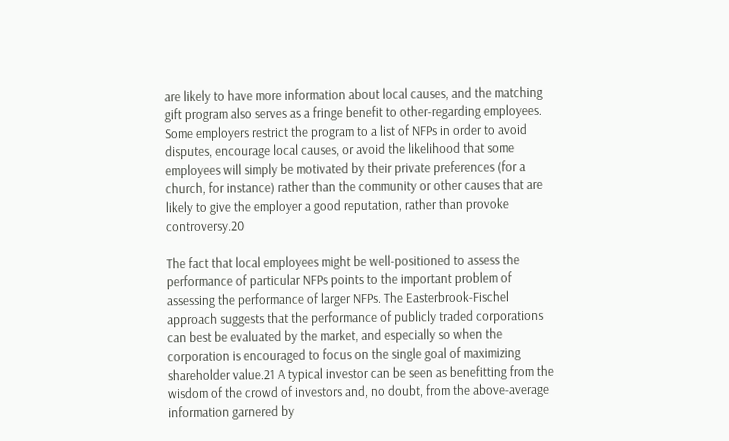are likely to have more information about local causes, and the matching gift program also serves as a fringe benefit to other-regarding employees. Some employers restrict the program to a list of NFPs in order to avoid disputes, encourage local causes, or avoid the likelihood that some employees will simply be motivated by their private preferences (for a church, for instance) rather than the community or other causes that are likely to give the employer a good reputation, rather than provoke controversy.20

The fact that local employees might be well-positioned to assess the performance of particular NFPs points to the important problem of assessing the performance of larger NFPs. The Easterbrook-Fischel approach suggests that the performance of publicly traded corporations can best be evaluated by the market, and especially so when the corporation is encouraged to focus on the single goal of maximizing shareholder value.21 A typical investor can be seen as benefitting from the wisdom of the crowd of investors and, no doubt, from the above-average information garnered by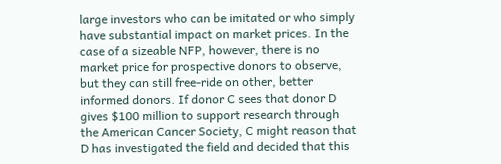large investors who can be imitated or who simply have substantial impact on market prices. In the case of a sizeable NFP, however, there is no market price for prospective donors to observe, but they can still free-ride on other, better informed donors. If donor C sees that donor D gives $100 million to support research through the American Cancer Society, C might reason that D has investigated the field and decided that this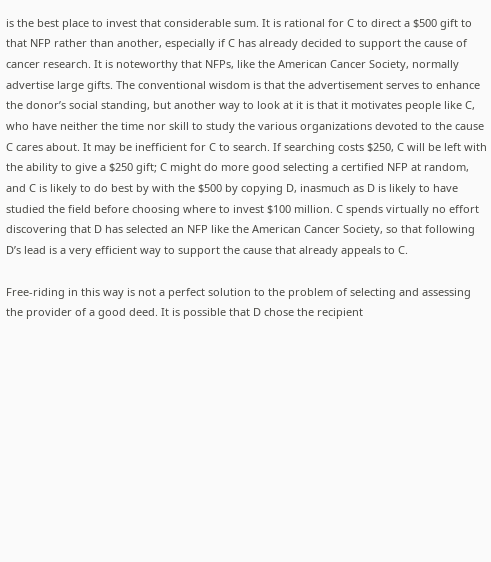is the best place to invest that considerable sum. It is rational for C to direct a $500 gift to that NFP rather than another, especially if C has already decided to support the cause of cancer research. It is noteworthy that NFPs, like the American Cancer Society, normally advertise large gifts. The conventional wisdom is that the advertisement serves to enhance the donor’s social standing, but another way to look at it is that it motivates people like C, who have neither the time nor skill to study the various organizations devoted to the cause C cares about. It may be inefficient for C to search. If searching costs $250, C will be left with the ability to give a $250 gift; C might do more good selecting a certified NFP at random, and C is likely to do best by with the $500 by copying D, inasmuch as D is likely to have studied the field before choosing where to invest $100 million. C spends virtually no effort discovering that D has selected an NFP like the American Cancer Society, so that following D’s lead is a very efficient way to support the cause that already appeals to C.

Free-riding in this way is not a perfect solution to the problem of selecting and assessing the provider of a good deed. It is possible that D chose the recipient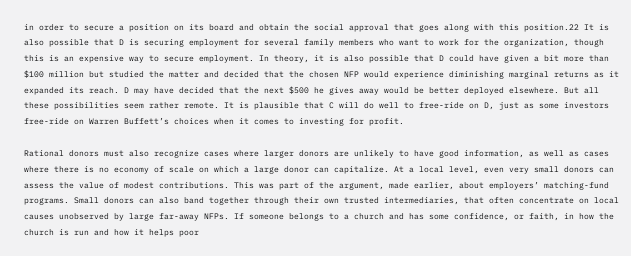in order to secure a position on its board and obtain the social approval that goes along with this position.22 It is also possible that D is securing employment for several family members who want to work for the organization, though this is an expensive way to secure employment. In theory, it is also possible that D could have given a bit more than $100 million but studied the matter and decided that the chosen NFP would experience diminishing marginal returns as it expanded its reach. D may have decided that the next $500 he gives away would be better deployed elsewhere. But all these possibilities seem rather remote. It is plausible that C will do well to free-ride on D, just as some investors free-ride on Warren Buffett’s choices when it comes to investing for profit.

Rational donors must also recognize cases where larger donors are unlikely to have good information, as well as cases where there is no economy of scale on which a large donor can capitalize. At a local level, even very small donors can assess the value of modest contributions. This was part of the argument, made earlier, about employers’ matching-fund programs. Small donors can also band together through their own trusted intermediaries, that often concentrate on local causes unobserved by large far-away NFPs. If someone belongs to a church and has some confidence, or faith, in how the church is run and how it helps poor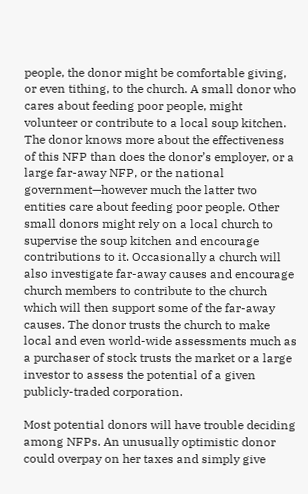people, the donor might be comfortable giving, or even tithing, to the church. A small donor who cares about feeding poor people, might volunteer or contribute to a local soup kitchen. The donor knows more about the effectiveness of this NFP than does the donor’s employer, or a large far-away NFP, or the national government—however much the latter two entities care about feeding poor people. Other small donors might rely on a local church to supervise the soup kitchen and encourage contributions to it. Occasionally a church will also investigate far-away causes and encourage church members to contribute to the church which will then support some of the far-away causes. The donor trusts the church to make local and even world-wide assessments much as a purchaser of stock trusts the market or a large investor to assess the potential of a given publicly-traded corporation.

Most potential donors will have trouble deciding among NFPs. An unusually optimistic donor could overpay on her taxes and simply give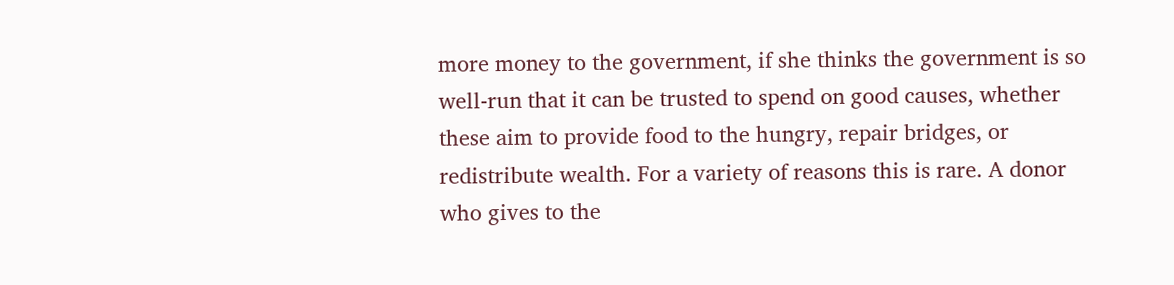more money to the government, if she thinks the government is so well-run that it can be trusted to spend on good causes, whether these aim to provide food to the hungry, repair bridges, or redistribute wealth. For a variety of reasons this is rare. A donor who gives to the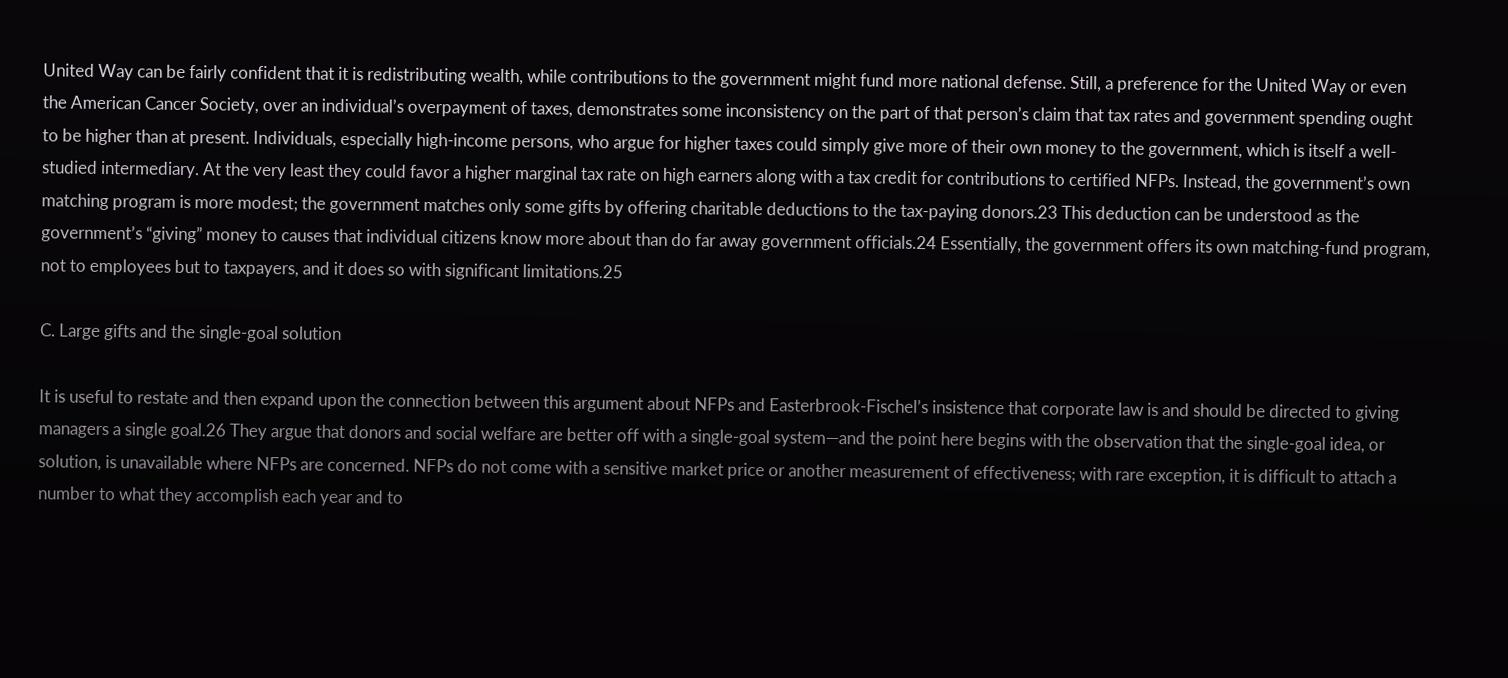United Way can be fairly confident that it is redistributing wealth, while contributions to the government might fund more national defense. Still, a preference for the United Way or even the American Cancer Society, over an individual’s overpayment of taxes, demonstrates some inconsistency on the part of that person’s claim that tax rates and government spending ought to be higher than at present. Individuals, especially high-income persons, who argue for higher taxes could simply give more of their own money to the government, which is itself a well-studied intermediary. At the very least they could favor a higher marginal tax rate on high earners along with a tax credit for contributions to certified NFPs. Instead, the government’s own matching program is more modest; the government matches only some gifts by offering charitable deductions to the tax-paying donors.23 This deduction can be understood as the government’s “giving” money to causes that individual citizens know more about than do far away government officials.24 Essentially, the government offers its own matching-fund program, not to employees but to taxpayers, and it does so with significant limitations.25

C. Large gifts and the single-goal solution

It is useful to restate and then expand upon the connection between this argument about NFPs and Easterbrook-Fischel’s insistence that corporate law is and should be directed to giving managers a single goal.26 They argue that donors and social welfare are better off with a single-goal system—and the point here begins with the observation that the single-goal idea, or solution, is unavailable where NFPs are concerned. NFPs do not come with a sensitive market price or another measurement of effectiveness; with rare exception, it is difficult to attach a number to what they accomplish each year and to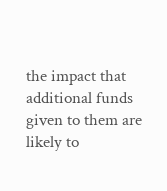the impact that additional funds given to them are likely to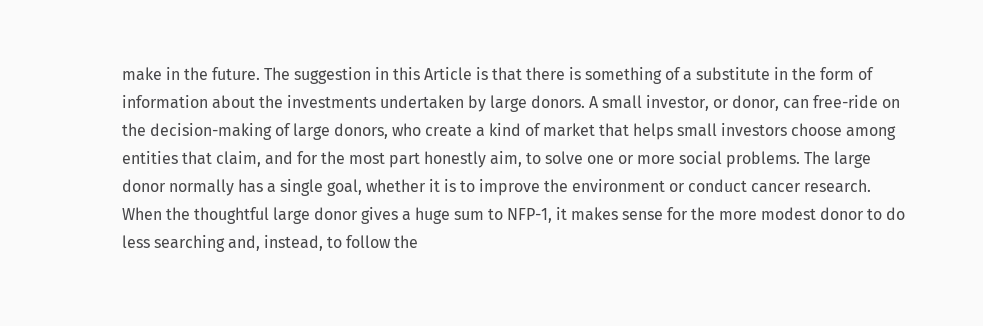make in the future. The suggestion in this Article is that there is something of a substitute in the form of information about the investments undertaken by large donors. A small investor, or donor, can free-ride on the decision-making of large donors, who create a kind of market that helps small investors choose among entities that claim, and for the most part honestly aim, to solve one or more social problems. The large donor normally has a single goal, whether it is to improve the environment or conduct cancer research. When the thoughtful large donor gives a huge sum to NFP-1, it makes sense for the more modest donor to do less searching and, instead, to follow the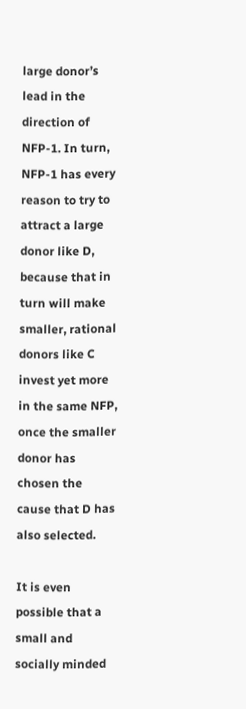large donor’s lead in the direction of NFP-1. In turn, NFP-1 has every reason to try to attract a large donor like D, because that in turn will make smaller, rational donors like C invest yet more in the same NFP, once the smaller donor has chosen the cause that D has also selected.

It is even possible that a small and socially minded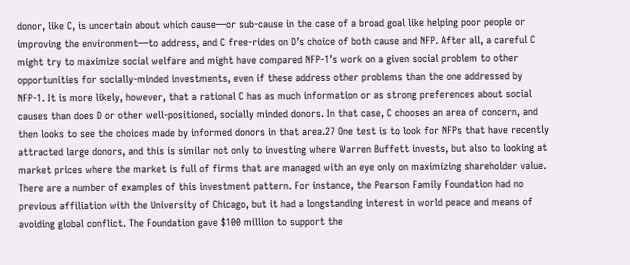donor, like C, is uncertain about which cause—or sub-cause in the case of a broad goal like helping poor people or improving the environment—to address, and C free-rides on D’s choice of both cause and NFP. After all, a careful C might try to maximize social welfare and might have compared NFP-1’s work on a given social problem to other opportunities for socially-minded investments, even if these address other problems than the one addressed by NFP-1. It is more likely, however, that a rational C has as much information or as strong preferences about social causes than does D or other well-positioned, socially minded donors. In that case, C chooses an area of concern, and then looks to see the choices made by informed donors in that area.27 One test is to look for NFPs that have recently attracted large donors, and this is similar not only to investing where Warren Buffett invests, but also to looking at market prices where the market is full of firms that are managed with an eye only on maximizing shareholder value. There are a number of examples of this investment pattern. For instance, the Pearson Family Foundation had no previous affiliation with the University of Chicago, but it had a longstanding interest in world peace and means of avoiding global conflict. The Foundation gave $100 million to support the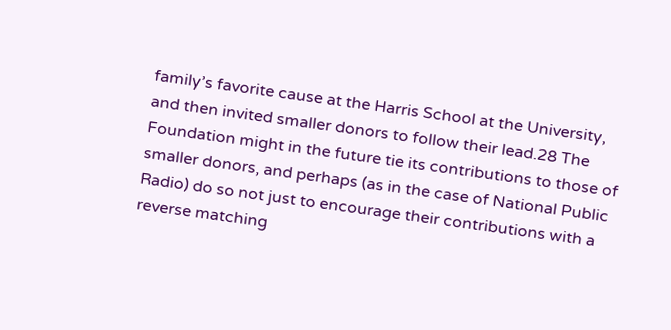family’s favorite cause at the Harris School at the University, and then invited smaller donors to follow their lead.28 The Foundation might in the future tie its contributions to those of smaller donors, and perhaps (as in the case of National Public Radio) do so not just to encourage their contributions with a reverse matching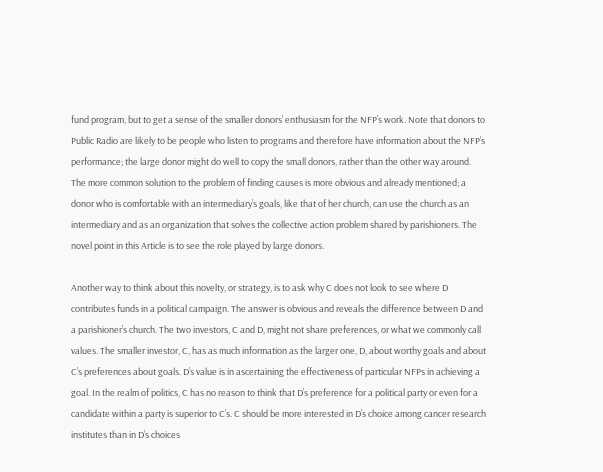fund program, but to get a sense of the smaller donors’ enthusiasm for the NFP’s work. Note that donors to Public Radio are likely to be people who listen to programs and therefore have information about the NFP’s performance; the large donor might do well to copy the small donors, rather than the other way around. The more common solution to the problem of finding causes is more obvious and already mentioned; a donor who is comfortable with an intermediary’s goals, like that of her church, can use the church as an intermediary and as an organization that solves the collective action problem shared by parishioners. The novel point in this Article is to see the role played by large donors.

Another way to think about this novelty, or strategy, is to ask why C does not look to see where D contributes funds in a political campaign. The answer is obvious and reveals the difference between D and a parishioner’s church. The two investors, C and D, might not share preferences, or what we commonly call values. The smaller investor, C, has as much information as the larger one, D, about worthy goals and about C’s preferences about goals. D’s value is in ascertaining the effectiveness of particular NFPs in achieving a goal. In the realm of politics, C has no reason to think that D’s preference for a political party or even for a candidate within a party is superior to C’s. C should be more interested in D’s choice among cancer research institutes than in D’s choices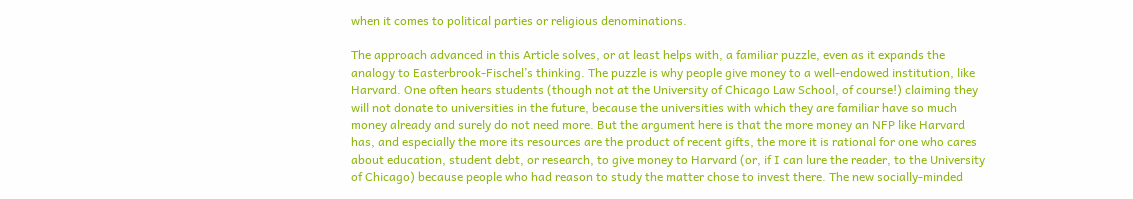when it comes to political parties or religious denominations.

The approach advanced in this Article solves, or at least helps with, a familiar puzzle, even as it expands the analogy to Easterbrook-Fischel’s thinking. The puzzle is why people give money to a well-endowed institution, like Harvard. One often hears students (though not at the University of Chicago Law School, of course!) claiming they will not donate to universities in the future, because the universities with which they are familiar have so much money already and surely do not need more. But the argument here is that the more money an NFP like Harvard has, and especially the more its resources are the product of recent gifts, the more it is rational for one who cares about education, student debt, or research, to give money to Harvard (or, if I can lure the reader, to the University of Chicago) because people who had reason to study the matter chose to invest there. The new socially-minded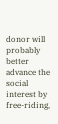donor will probably better advance the social interest by free-riding,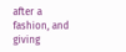after a fashion, and giving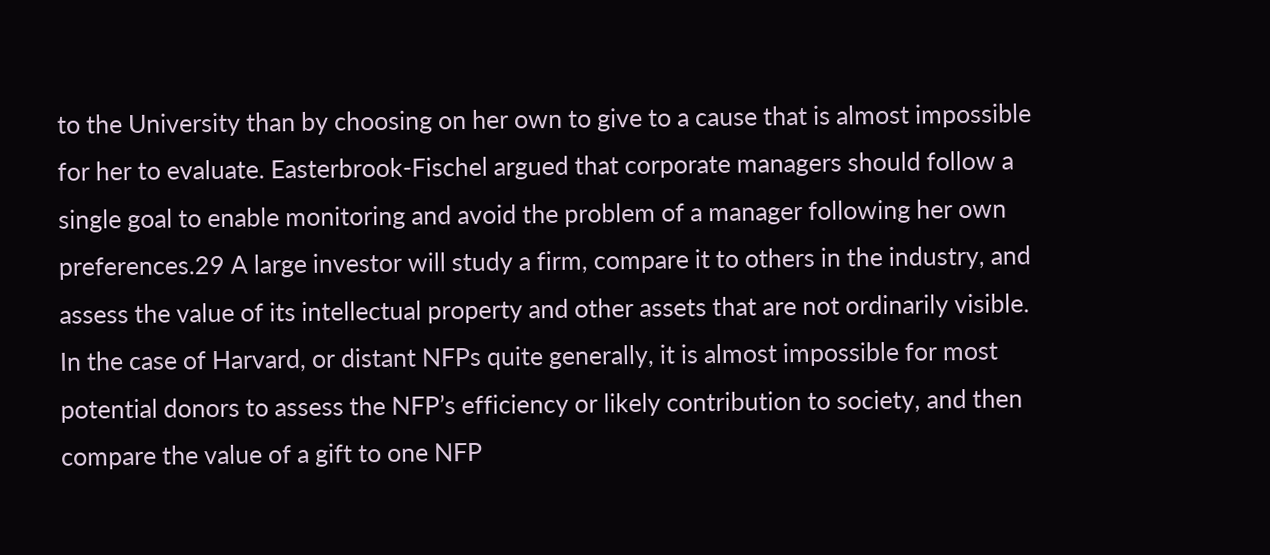to the University than by choosing on her own to give to a cause that is almost impossible for her to evaluate. Easterbrook-Fischel argued that corporate managers should follow a single goal to enable monitoring and avoid the problem of a manager following her own preferences.29 A large investor will study a firm, compare it to others in the industry, and assess the value of its intellectual property and other assets that are not ordinarily visible. In the case of Harvard, or distant NFPs quite generally, it is almost impossible for most potential donors to assess the NFP’s efficiency or likely contribution to society, and then compare the value of a gift to one NFP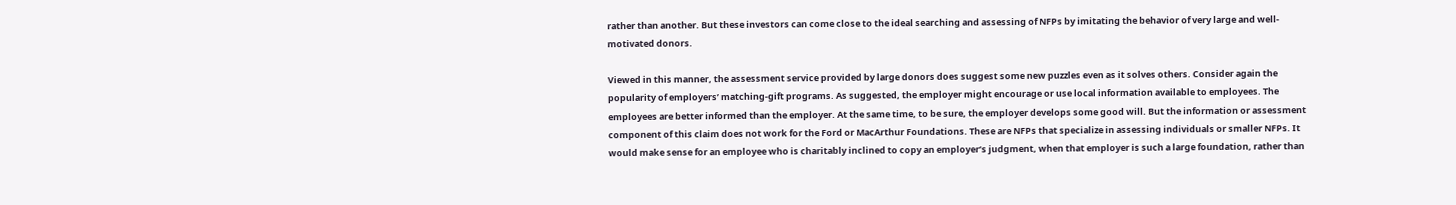rather than another. But these investors can come close to the ideal searching and assessing of NFPs by imitating the behavior of very large and well-motivated donors.

Viewed in this manner, the assessment service provided by large donors does suggest some new puzzles even as it solves others. Consider again the popularity of employers’ matching-gift programs. As suggested, the employer might encourage or use local information available to employees. The employees are better informed than the employer. At the same time, to be sure, the employer develops some good will. But the information or assessment component of this claim does not work for the Ford or MacArthur Foundations. These are NFPs that specialize in assessing individuals or smaller NFPs. It would make sense for an employee who is charitably inclined to copy an employer’s judgment, when that employer is such a large foundation, rather than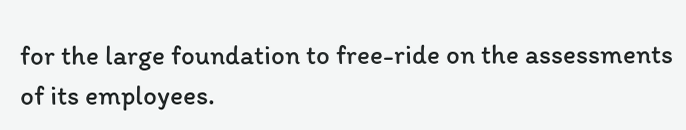for the large foundation to free-ride on the assessments of its employees.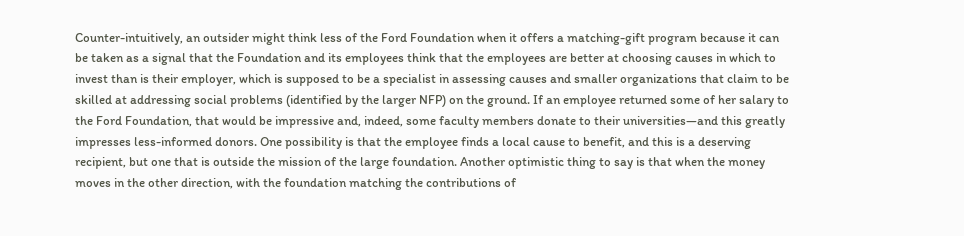Counter-intuitively, an outsider might think less of the Ford Foundation when it offers a matching-gift program because it can be taken as a signal that the Foundation and its employees think that the employees are better at choosing causes in which to invest than is their employer, which is supposed to be a specialist in assessing causes and smaller organizations that claim to be skilled at addressing social problems (identified by the larger NFP) on the ground. If an employee returned some of her salary to the Ford Foundation, that would be impressive and, indeed, some faculty members donate to their universities—and this greatly impresses less-informed donors. One possibility is that the employee finds a local cause to benefit, and this is a deserving recipient, but one that is outside the mission of the large foundation. Another optimistic thing to say is that when the money moves in the other direction, with the foundation matching the contributions of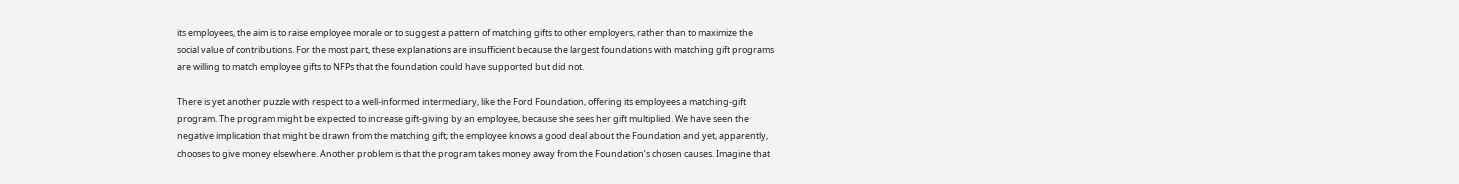its employees, the aim is to raise employee morale or to suggest a pattern of matching gifts to other employers, rather than to maximize the social value of contributions. For the most part, these explanations are insufficient because the largest foundations with matching gift programs are willing to match employee gifts to NFPs that the foundation could have supported but did not.

There is yet another puzzle with respect to a well-informed intermediary, like the Ford Foundation, offering its employees a matching-gift program. The program might be expected to increase gift-giving by an employee, because she sees her gift multiplied. We have seen the negative implication that might be drawn from the matching gift; the employee knows a good deal about the Foundation and yet, apparently, chooses to give money elsewhere. Another problem is that the program takes money away from the Foundation’s chosen causes. Imagine that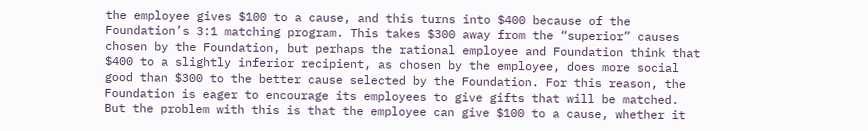the employee gives $100 to a cause, and this turns into $400 because of the Foundation’s 3:1 matching program. This takes $300 away from the “superior” causes chosen by the Foundation, but perhaps the rational employee and Foundation think that $400 to a slightly inferior recipient, as chosen by the employee, does more social good than $300 to the better cause selected by the Foundation. For this reason, the Foundation is eager to encourage its employees to give gifts that will be matched. But the problem with this is that the employee can give $100 to a cause, whether it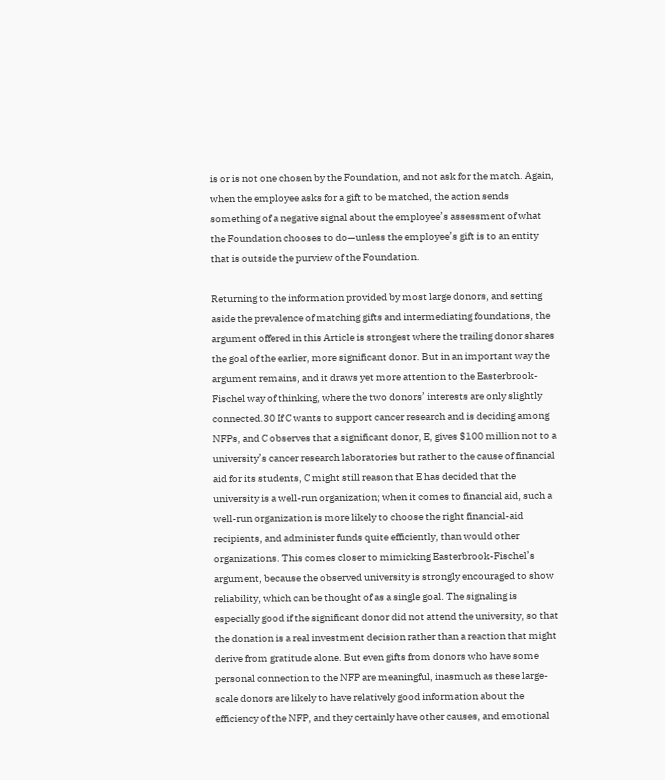is or is not one chosen by the Foundation, and not ask for the match. Again, when the employee asks for a gift to be matched, the action sends something of a negative signal about the employee’s assessment of what the Foundation chooses to do—unless the employee’s gift is to an entity that is outside the purview of the Foundation.

Returning to the information provided by most large donors, and setting aside the prevalence of matching gifts and intermediating foundations, the argument offered in this Article is strongest where the trailing donor shares the goal of the earlier, more significant donor. But in an important way the argument remains, and it draws yet more attention to the Easterbrook-Fischel way of thinking, where the two donors’ interests are only slightly connected.30 If C wants to support cancer research and is deciding among NFPs, and C observes that a significant donor, E, gives $100 million not to a university’s cancer research laboratories but rather to the cause of financial aid for its students, C might still reason that E has decided that the university is a well-run organization; when it comes to financial aid, such a well-run organization is more likely to choose the right financial-aid recipients, and administer funds quite efficiently, than would other organizations. This comes closer to mimicking Easterbrook-Fischel’s argument, because the observed university is strongly encouraged to show reliability, which can be thought of as a single goal. The signaling is especially good if the significant donor did not attend the university, so that the donation is a real investment decision rather than a reaction that might derive from gratitude alone. But even gifts from donors who have some personal connection to the NFP are meaningful, inasmuch as these large-scale donors are likely to have relatively good information about the efficiency of the NFP, and they certainly have other causes, and emotional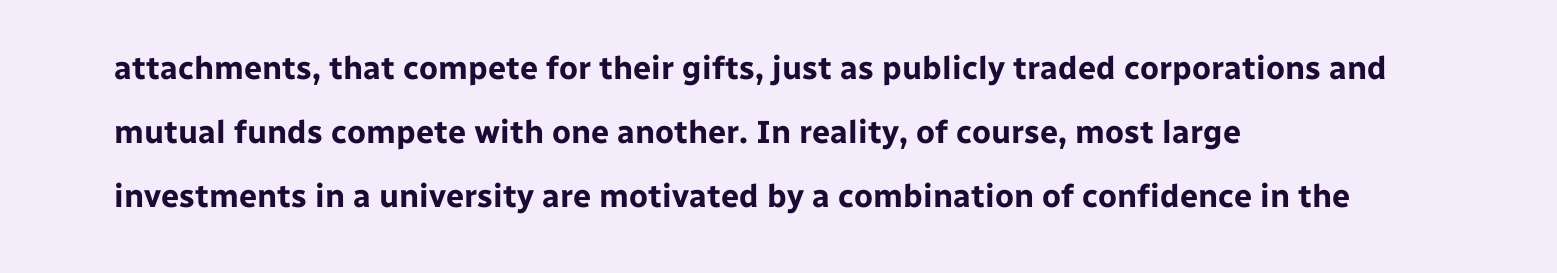attachments, that compete for their gifts, just as publicly traded corporations and mutual funds compete with one another. In reality, of course, most large investments in a university are motivated by a combination of confidence in the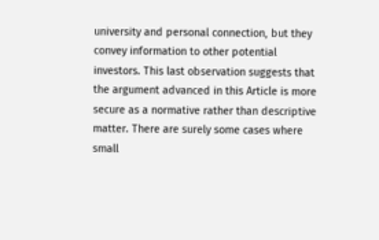university and personal connection, but they convey information to other potential investors. This last observation suggests that the argument advanced in this Article is more secure as a normative rather than descriptive matter. There are surely some cases where small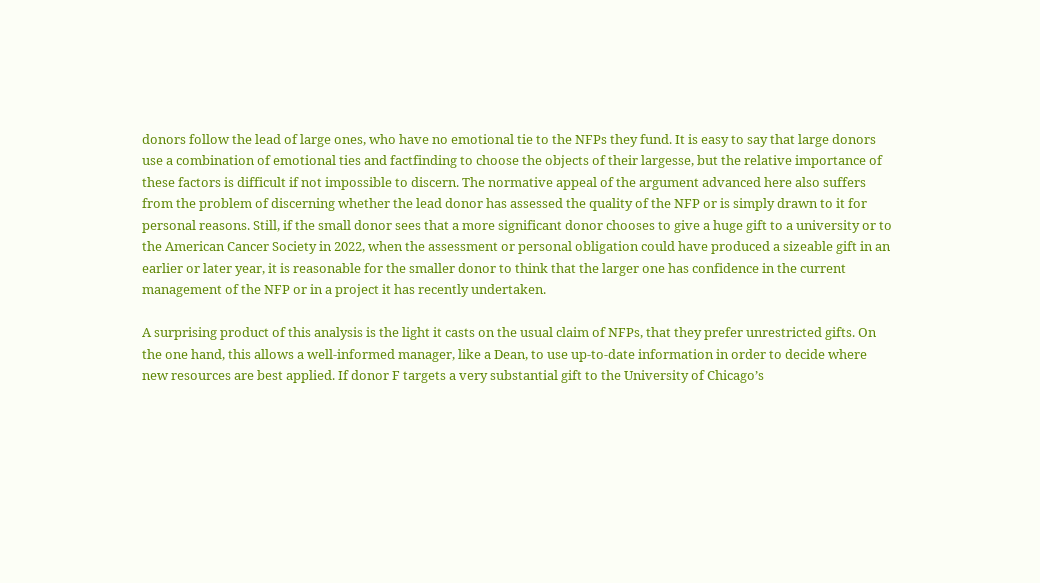donors follow the lead of large ones, who have no emotional tie to the NFPs they fund. It is easy to say that large donors use a combination of emotional ties and factfinding to choose the objects of their largesse, but the relative importance of these factors is difficult if not impossible to discern. The normative appeal of the argument advanced here also suffers from the problem of discerning whether the lead donor has assessed the quality of the NFP or is simply drawn to it for personal reasons. Still, if the small donor sees that a more significant donor chooses to give a huge gift to a university or to the American Cancer Society in 2022, when the assessment or personal obligation could have produced a sizeable gift in an earlier or later year, it is reasonable for the smaller donor to think that the larger one has confidence in the current management of the NFP or in a project it has recently undertaken.

A surprising product of this analysis is the light it casts on the usual claim of NFPs, that they prefer unrestricted gifts. On the one hand, this allows a well-informed manager, like a Dean, to use up-to-date information in order to decide where new resources are best applied. If donor F targets a very substantial gift to the University of Chicago’s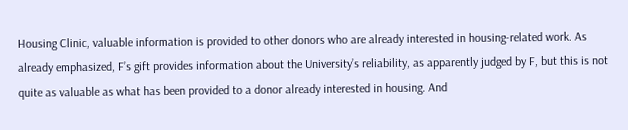Housing Clinic, valuable information is provided to other donors who are already interested in housing-related work. As already emphasized, F’s gift provides information about the University’s reliability, as apparently judged by F, but this is not quite as valuable as what has been provided to a donor already interested in housing. And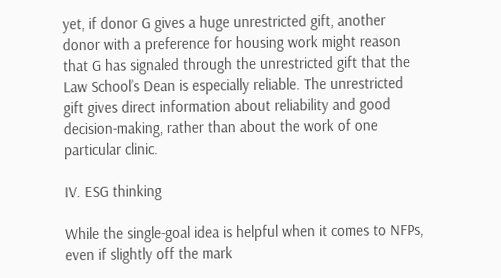yet, if donor G gives a huge unrestricted gift, another donor with a preference for housing work might reason that G has signaled through the unrestricted gift that the Law School’s Dean is especially reliable. The unrestricted gift gives direct information about reliability and good decision-making, rather than about the work of one particular clinic.

IV. ESG thinking

While the single-goal idea is helpful when it comes to NFPs, even if slightly off the mark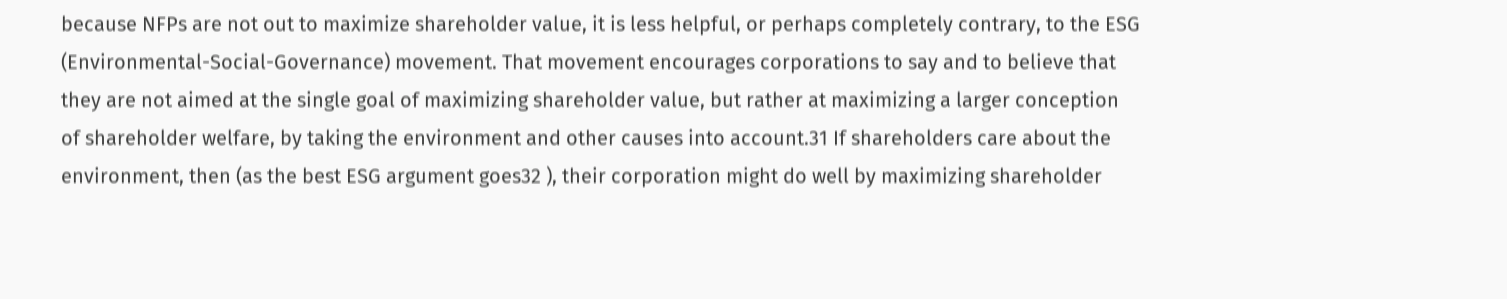because NFPs are not out to maximize shareholder value, it is less helpful, or perhaps completely contrary, to the ESG (Environmental-Social-Governance) movement. That movement encourages corporations to say and to believe that they are not aimed at the single goal of maximizing shareholder value, but rather at maximizing a larger conception of shareholder welfare, by taking the environment and other causes into account.31 If shareholders care about the environment, then (as the best ESG argument goes32 ), their corporation might do well by maximizing shareholder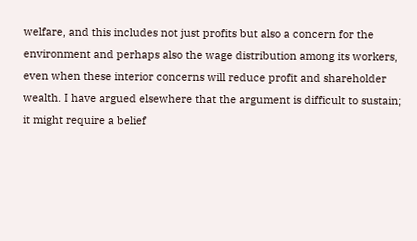welfare, and this includes not just profits but also a concern for the environment and perhaps also the wage distribution among its workers, even when these interior concerns will reduce profit and shareholder wealth. I have argued elsewhere that the argument is difficult to sustain; it might require a belief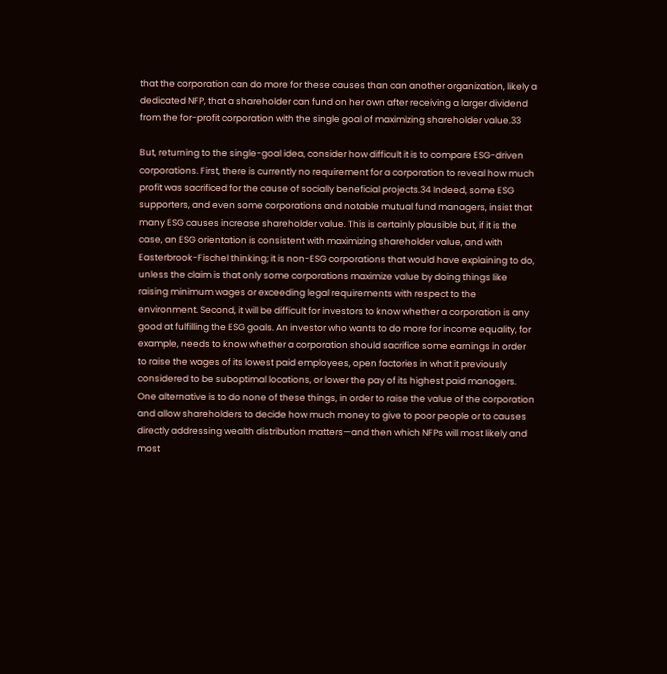that the corporation can do more for these causes than can another organization, likely a dedicated NFP, that a shareholder can fund on her own after receiving a larger dividend from the for-profit corporation with the single goal of maximizing shareholder value.33

But, returning to the single-goal idea, consider how difficult it is to compare ESG-driven corporations. First, there is currently no requirement for a corporation to reveal how much profit was sacrificed for the cause of socially beneficial projects.34 Indeed, some ESG supporters, and even some corporations and notable mutual fund managers, insist that many ESG causes increase shareholder value. This is certainly plausible but, if it is the case, an ESG orientation is consistent with maximizing shareholder value, and with Easterbrook-Fischel thinking; it is non-ESG corporations that would have explaining to do, unless the claim is that only some corporations maximize value by doing things like raising minimum wages or exceeding legal requirements with respect to the environment. Second, it will be difficult for investors to know whether a corporation is any good at fulfilling the ESG goals. An investor who wants to do more for income equality, for example, needs to know whether a corporation should sacrifice some earnings in order to raise the wages of its lowest paid employees, open factories in what it previously considered to be suboptimal locations, or lower the pay of its highest paid managers. One alternative is to do none of these things, in order to raise the value of the corporation and allow shareholders to decide how much money to give to poor people or to causes directly addressing wealth distribution matters—and then which NFPs will most likely and most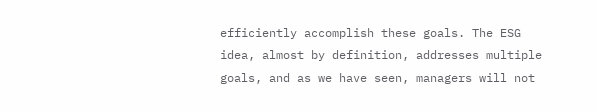efficiently accomplish these goals. The ESG idea, almost by definition, addresses multiple goals, and as we have seen, managers will not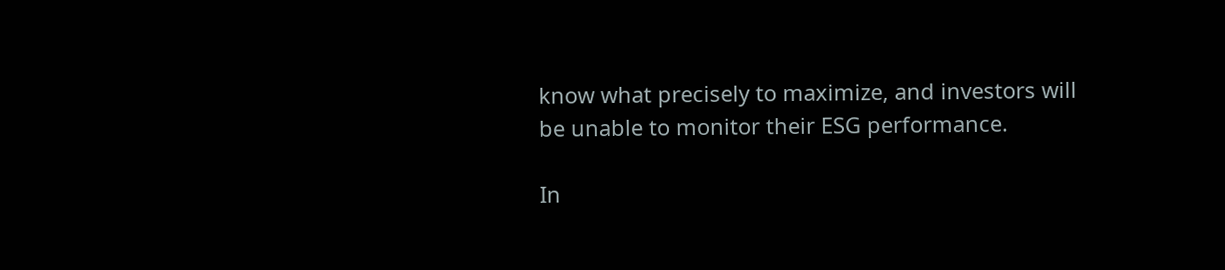know what precisely to maximize, and investors will be unable to monitor their ESG performance.

In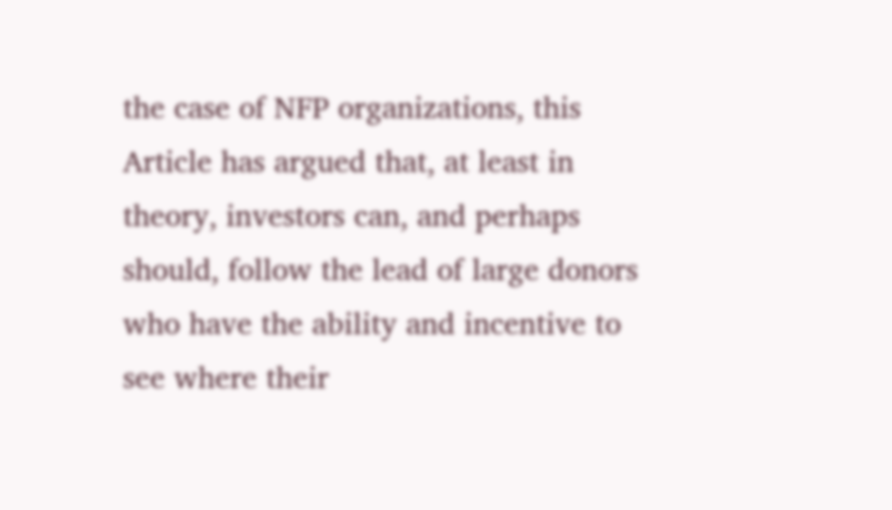the case of NFP organizations, this Article has argued that, at least in theory, investors can, and perhaps should, follow the lead of large donors who have the ability and incentive to see where their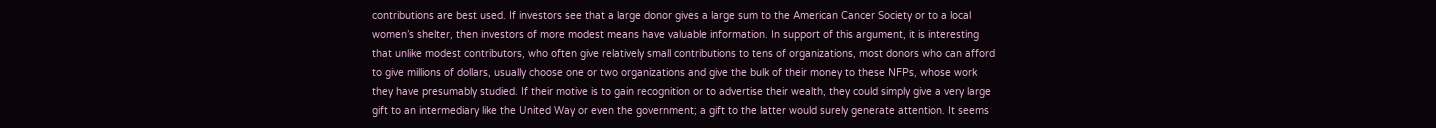contributions are best used. If investors see that a large donor gives a large sum to the American Cancer Society or to a local women’s shelter, then investors of more modest means have valuable information. In support of this argument, it is interesting that unlike modest contributors, who often give relatively small contributions to tens of organizations, most donors who can afford to give millions of dollars, usually choose one or two organizations and give the bulk of their money to these NFPs, whose work they have presumably studied. If their motive is to gain recognition or to advertise their wealth, they could simply give a very large gift to an intermediary like the United Way or even the government; a gift to the latter would surely generate attention. It seems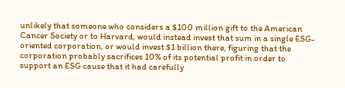unlikely that someone who considers a $100 million gift to the American Cancer Society or to Harvard, would instead invest that sum in a single ESG-oriented corporation, or would invest $1 billion there, figuring that the corporation probably sacrifices 10% of its potential profit in order to support an ESG cause that it had carefully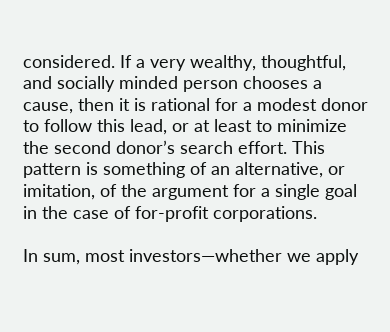considered. If a very wealthy, thoughtful, and socially minded person chooses a cause, then it is rational for a modest donor to follow this lead, or at least to minimize the second donor’s search effort. This pattern is something of an alternative, or imitation, of the argument for a single goal in the case of for-profit corporations.

In sum, most investors—whether we apply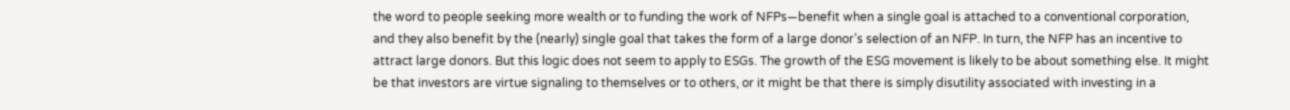the word to people seeking more wealth or to funding the work of NFPs—benefit when a single goal is attached to a conventional corporation, and they also benefit by the (nearly) single goal that takes the form of a large donor’s selection of an NFP. In turn, the NFP has an incentive to attract large donors. But this logic does not seem to apply to ESGs. The growth of the ESG movement is likely to be about something else. It might be that investors are virtue signaling to themselves or to others, or it might be that there is simply disutility associated with investing in a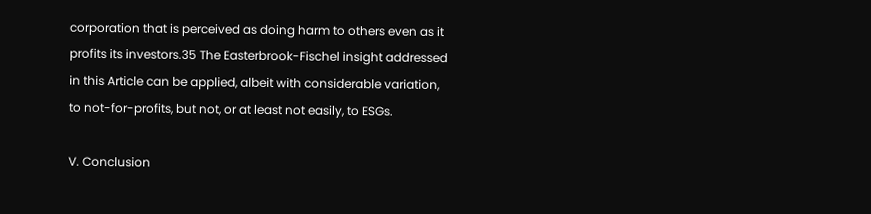corporation that is perceived as doing harm to others even as it profits its investors.35 The Easterbrook-Fischel insight addressed in this Article can be applied, albeit with considerable variation, to not-for-profits, but not, or at least not easily, to ESGs.

V. Conclusion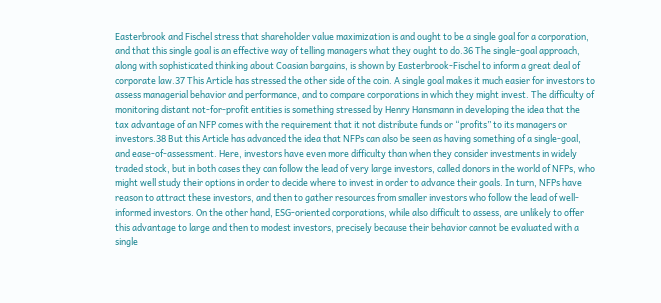Easterbrook and Fischel stress that shareholder value maximization is and ought to be a single goal for a corporation, and that this single goal is an effective way of telling managers what they ought to do.36 The single-goal approach, along with sophisticated thinking about Coasian bargains, is shown by Easterbrook-Fischel to inform a great deal of corporate law.37 This Article has stressed the other side of the coin. A single goal makes it much easier for investors to assess managerial behavior and performance, and to compare corporations in which they might invest. The difficulty of monitoring distant not-for-profit entities is something stressed by Henry Hansmann in developing the idea that the tax advantage of an NFP comes with the requirement that it not distribute funds or “profits” to its managers or investors.38 But this Article has advanced the idea that NFPs can also be seen as having something of a single-goal, and ease-of-assessment. Here, investors have even more difficulty than when they consider investments in widely traded stock, but in both cases they can follow the lead of very large investors, called donors in the world of NFPs, who might well study their options in order to decide where to invest in order to advance their goals. In turn, NFPs have reason to attract these investors, and then to gather resources from smaller investors who follow the lead of well-informed investors. On the other hand, ESG-oriented corporations, while also difficult to assess, are unlikely to offer this advantage to large and then to modest investors, precisely because their behavior cannot be evaluated with a single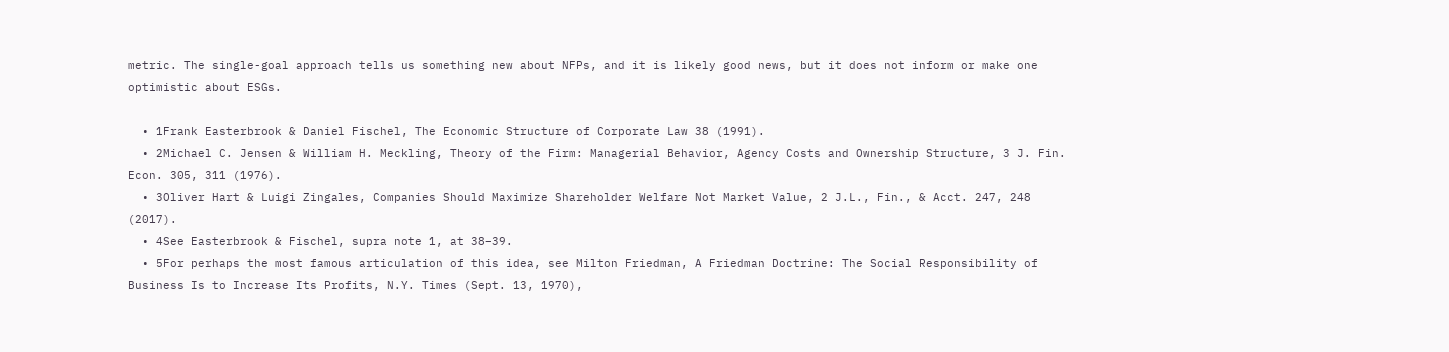metric. The single-goal approach tells us something new about NFPs, and it is likely good news, but it does not inform or make one optimistic about ESGs.

  • 1Frank Easterbrook & Daniel Fischel, The Economic Structure of Corporate Law 38 (1991).
  • 2Michael C. Jensen & William H. Meckling, Theory of the Firm: Managerial Behavior, Agency Costs and Ownership Structure, 3 J. Fin. Econ. 305, 311 (1976).
  • 3Oliver Hart & Luigi Zingales, Companies Should Maximize Shareholder Welfare Not Market Value, 2 J.L., Fin., & Acct. 247, 248 (2017).
  • 4See Easterbrook & Fischel, supra note 1, at 38–39.
  • 5For perhaps the most famous articulation of this idea, see Milton Friedman, A Friedman Doctrine: The Social Responsibility of Business Is to Increase Its Profits, N.Y. Times (Sept. 13, 1970),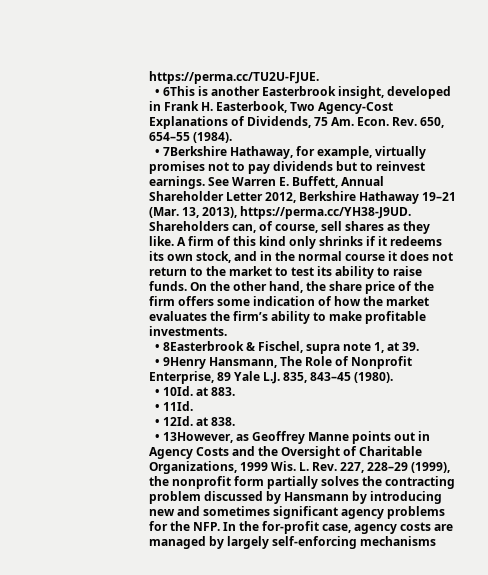https://perma.cc/TU2U-FJUE.
  • 6This is another Easterbrook insight, developed in Frank H. Easterbook, Two Agency-Cost Explanations of Dividends, 75 Am. Econ. Rev. 650, 654–55 (1984).
  • 7Berkshire Hathaway, for example, virtually promises not to pay dividends but to reinvest earnings. See Warren E. Buffett, Annual Shareholder Letter 2012, Berkshire Hathaway 19–21 (Mar. 13, 2013), https://perma.cc/YH38-J9UD. Shareholders can, of course, sell shares as they like. A firm of this kind only shrinks if it redeems its own stock, and in the normal course it does not return to the market to test its ability to raise funds. On the other hand, the share price of the firm offers some indication of how the market evaluates the firm’s ability to make profitable investments.
  • 8Easterbrook & Fischel, supra note 1, at 39.
  • 9Henry Hansmann, The Role of Nonprofit Enterprise, 89 Yale L.J. 835, 843–45 (1980).
  • 10Id. at 883.
  • 11Id.
  • 12Id. at 838.
  • 13However, as Geoffrey Manne points out in Agency Costs and the Oversight of Charitable Organizations, 1999 Wis. L. Rev. 227, 228–29 (1999), the nonprofit form partially solves the contracting problem discussed by Hansmann by introducing new and sometimes significant agency problems for the NFP. In the for-profit case, agency costs are managed by largely self-enforcing mechanisms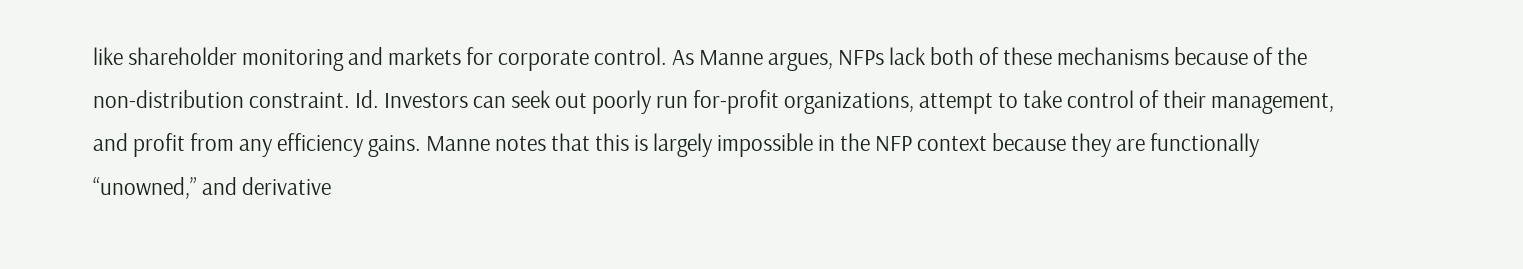like shareholder monitoring and markets for corporate control. As Manne argues, NFPs lack both of these mechanisms because of the non-distribution constraint. Id. Investors can seek out poorly run for-profit organizations, attempt to take control of their management, and profit from any efficiency gains. Manne notes that this is largely impossible in the NFP context because they are functionally “unowned,” and derivative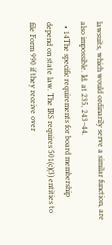lawsuits, which would ordinarily serve a similar function, are also impossible. Id. at 235, 243–44.
  • 14The specific requirements for board membership depend on state law. The IRS requires 501(c)(3) entities to file Form 990 if they receive over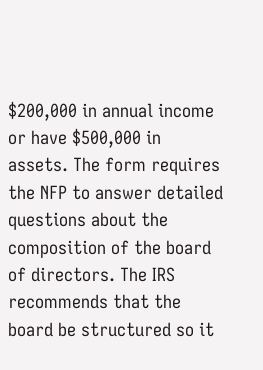$200,000 in annual income or have $500,000 in assets. The form requires the NFP to answer detailed questions about the composition of the board of directors. The IRS recommends that the board be structured so it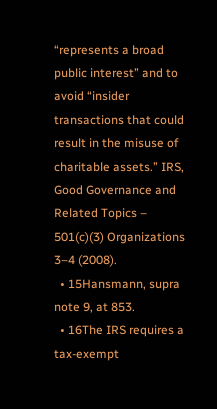“represents a broad public interest” and to avoid “insider transactions that could result in the misuse of charitable assets.” IRS, Good Governance and Related Topics – 501(c)(3) Organizations 3–4 (2008).
  • 15Hansmann, supra note 9, at 853.
  • 16The IRS requires a tax-exempt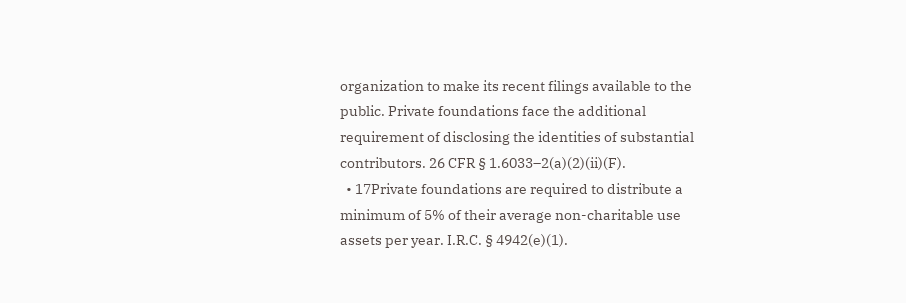organization to make its recent filings available to the public. Private foundations face the additional requirement of disclosing the identities of substantial contributors. 26 CFR § 1.6033–2(a)(2)(ii)(F).
  • 17Private foundations are required to distribute a minimum of 5% of their average non-charitable use assets per year. I.R.C. § 4942(e)(1).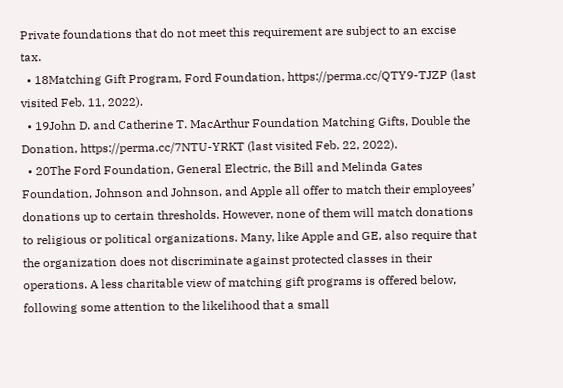Private foundations that do not meet this requirement are subject to an excise tax.
  • 18Matching Gift Program, Ford Foundation, https://perma.cc/QTY9-TJZP (last visited Feb. 11, 2022).
  • 19John D. and Catherine T. MacArthur Foundation Matching Gifts, Double the Donation, https://perma.cc/7NTU-YRKT (last visited Feb. 22, 2022).
  • 20The Ford Foundation, General Electric, the Bill and Melinda Gates Foundation, Johnson and Johnson, and Apple all offer to match their employees’ donations up to certain thresholds. However, none of them will match donations to religious or political organizations. Many, like Apple and GE, also require that the organization does not discriminate against protected classes in their operations. A less charitable view of matching gift programs is offered below, following some attention to the likelihood that a small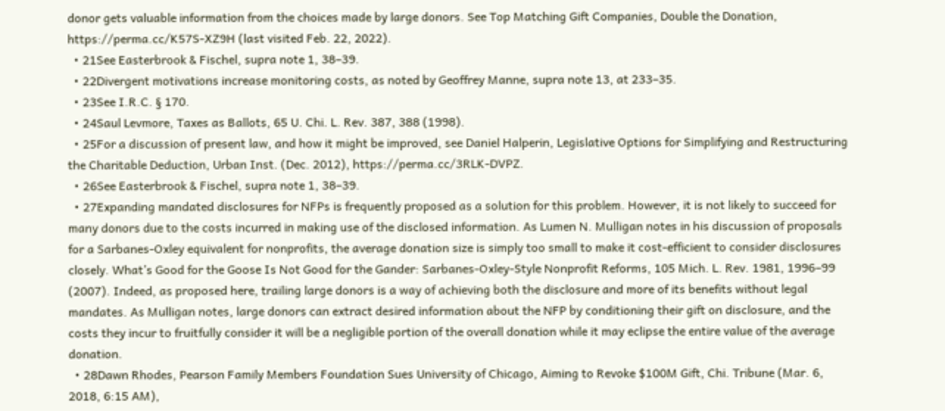donor gets valuable information from the choices made by large donors. See Top Matching Gift Companies, Double the Donation, https://perma.cc/K57S-XZ9H (last visited Feb. 22, 2022).
  • 21See Easterbrook & Fischel, supra note 1, 38–39.
  • 22Divergent motivations increase monitoring costs, as noted by Geoffrey Manne, supra note 13, at 233–35.
  • 23See I.R.C. § 170.
  • 24Saul Levmore, Taxes as Ballots, 65 U. Chi. L. Rev. 387, 388 (1998).
  • 25For a discussion of present law, and how it might be improved, see Daniel Halperin, Legislative Options for Simplifying and Restructuring the Charitable Deduction, Urban Inst. (Dec. 2012), https://perma.cc/3RLK-DVPZ.
  • 26See Easterbrook & Fischel, supra note 1, 38–39.
  • 27Expanding mandated disclosures for NFPs is frequently proposed as a solution for this problem. However, it is not likely to succeed for many donors due to the costs incurred in making use of the disclosed information. As Lumen N. Mulligan notes in his discussion of proposals for a Sarbanes-Oxley equivalent for nonprofits, the average donation size is simply too small to make it cost-efficient to consider disclosures closely. What’s Good for the Goose Is Not Good for the Gander: Sarbanes-Oxley-Style Nonprofit Reforms, 105 Mich. L. Rev. 1981, 1996–99 (2007). Indeed, as proposed here, trailing large donors is a way of achieving both the disclosure and more of its benefits without legal mandates. As Mulligan notes, large donors can extract desired information about the NFP by conditioning their gift on disclosure, and the costs they incur to fruitfully consider it will be a negligible portion of the overall donation while it may eclipse the entire value of the average donation.
  • 28Dawn Rhodes, Pearson Family Members Foundation Sues University of Chicago, Aiming to Revoke $100M Gift, Chi. Tribune (Mar. 6, 2018, 6:15 AM),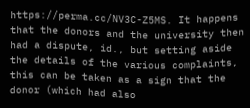https://perma.cc/NV3C-Z5MS. It happens that the donors and the university then had a dispute, id., but setting aside the details of the various complaints, this can be taken as a sign that the donor (which had also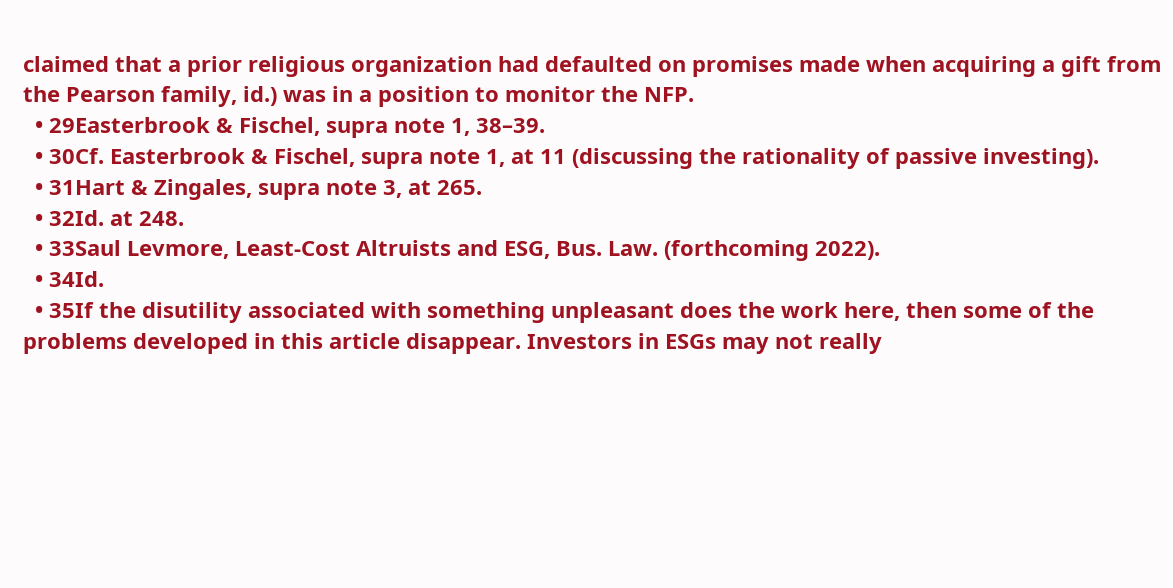claimed that a prior religious organization had defaulted on promises made when acquiring a gift from the Pearson family, id.) was in a position to monitor the NFP.
  • 29Easterbrook & Fischel, supra note 1, 38–39.
  • 30Cf. Easterbrook & Fischel, supra note 1, at 11 (discussing the rationality of passive investing).
  • 31Hart & Zingales, supra note 3, at 265.
  • 32Id. at 248.
  • 33Saul Levmore, Least-Cost Altruists and ESG, Bus. Law. (forthcoming 2022).
  • 34Id.
  • 35If the disutility associated with something unpleasant does the work here, then some of the problems developed in this article disappear. Investors in ESGs may not really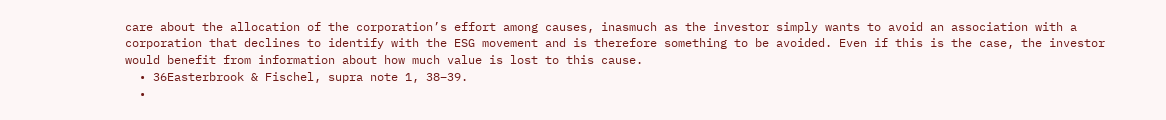care about the allocation of the corporation’s effort among causes, inasmuch as the investor simply wants to avoid an association with a corporation that declines to identify with the ESG movement and is therefore something to be avoided. Even if this is the case, the investor would benefit from information about how much value is lost to this cause.
  • 36Easterbrook & Fischel, supra note 1, 38–39.
  •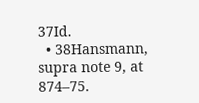37Id.
  • 38Hansmann, supra note 9, at 874–75.